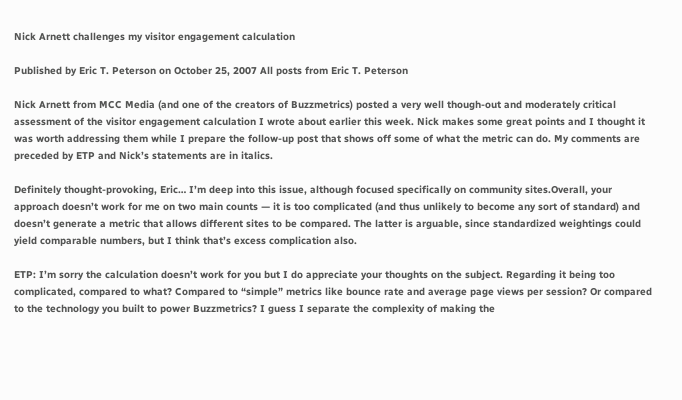Nick Arnett challenges my visitor engagement calculation

Published by Eric T. Peterson on October 25, 2007 All posts from Eric T. Peterson

Nick Arnett from MCC Media (and one of the creators of Buzzmetrics) posted a very well though-out and moderately critical assessment of the visitor engagement calculation I wrote about earlier this week. Nick makes some great points and I thought it was worth addressing them while I prepare the follow-up post that shows off some of what the metric can do. My comments are preceded by ETP and Nick’s statements are in italics.

Definitely thought-provoking, Eric… I’m deep into this issue, although focused specifically on community sites.Overall, your approach doesn’t work for me on two main counts — it is too complicated (and thus unlikely to become any sort of standard) and doesn’t generate a metric that allows different sites to be compared. The latter is arguable, since standardized weightings could yield comparable numbers, but I think that’s excess complication also.

ETP: I’m sorry the calculation doesn’t work for you but I do appreciate your thoughts on the subject. Regarding it being too complicated, compared to what? Compared to “simple” metrics like bounce rate and average page views per session? Or compared to the technology you built to power Buzzmetrics? I guess I separate the complexity of making the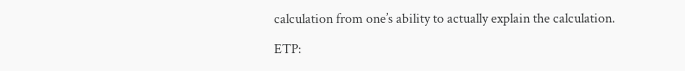calculation from one’s ability to actually explain the calculation.

ETP: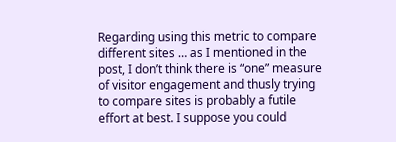Regarding using this metric to compare different sites … as I mentioned in the post, I don’t think there is “one” measure of visitor engagement and thusly trying to compare sites is probably a futile effort at best. I suppose you could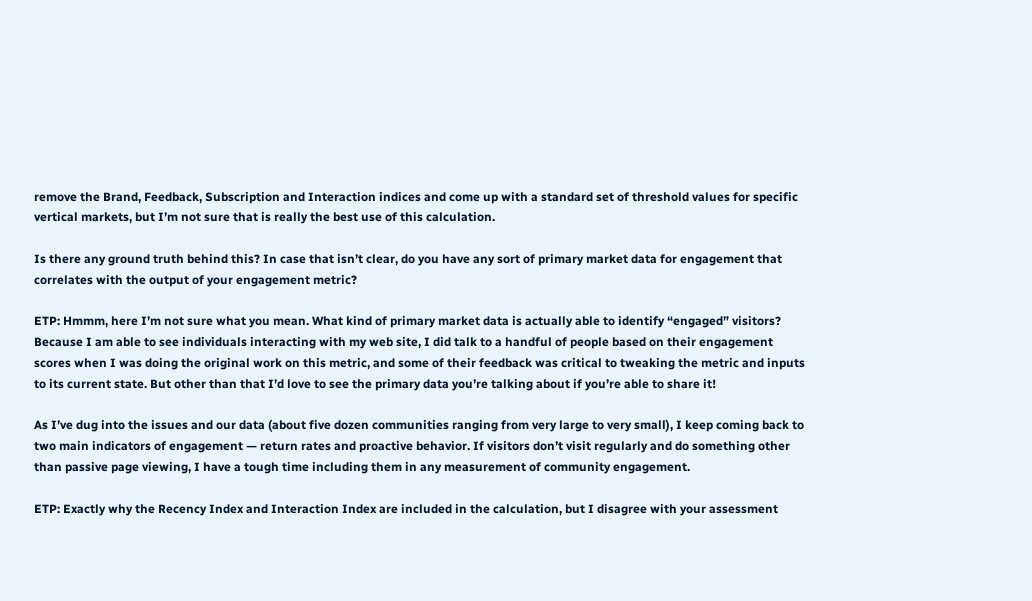remove the Brand, Feedback, Subscription and Interaction indices and come up with a standard set of threshold values for specific vertical markets, but I’m not sure that is really the best use of this calculation.

Is there any ground truth behind this? In case that isn’t clear, do you have any sort of primary market data for engagement that correlates with the output of your engagement metric?

ETP: Hmmm, here I’m not sure what you mean. What kind of primary market data is actually able to identify “engaged” visitors? Because I am able to see individuals interacting with my web site, I did talk to a handful of people based on their engagement scores when I was doing the original work on this metric, and some of their feedback was critical to tweaking the metric and inputs to its current state. But other than that I’d love to see the primary data you’re talking about if you’re able to share it!

As I’ve dug into the issues and our data (about five dozen communities ranging from very large to very small), I keep coming back to two main indicators of engagement — return rates and proactive behavior. If visitors don’t visit regularly and do something other than passive page viewing, I have a tough time including them in any measurement of community engagement.

ETP: Exactly why the Recency Index and Interaction Index are included in the calculation, but I disagree with your assessment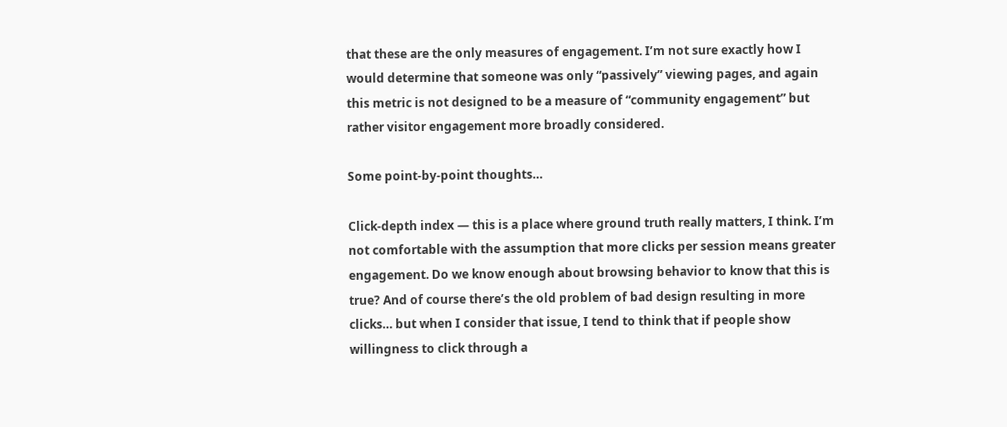that these are the only measures of engagement. I’m not sure exactly how I would determine that someone was only “passively” viewing pages, and again this metric is not designed to be a measure of “community engagement” but rather visitor engagement more broadly considered.

Some point-by-point thoughts…

Click-depth index — this is a place where ground truth really matters, I think. I’m not comfortable with the assumption that more clicks per session means greater engagement. Do we know enough about browsing behavior to know that this is true? And of course there’s the old problem of bad design resulting in more clicks… but when I consider that issue, I tend to think that if people show willingness to click through a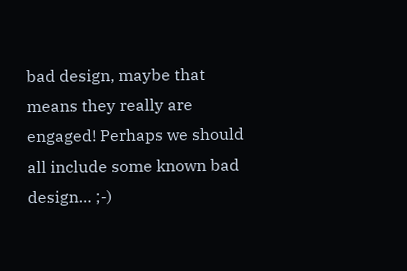bad design, maybe that means they really are engaged! Perhaps we should all include some known bad design… ;-)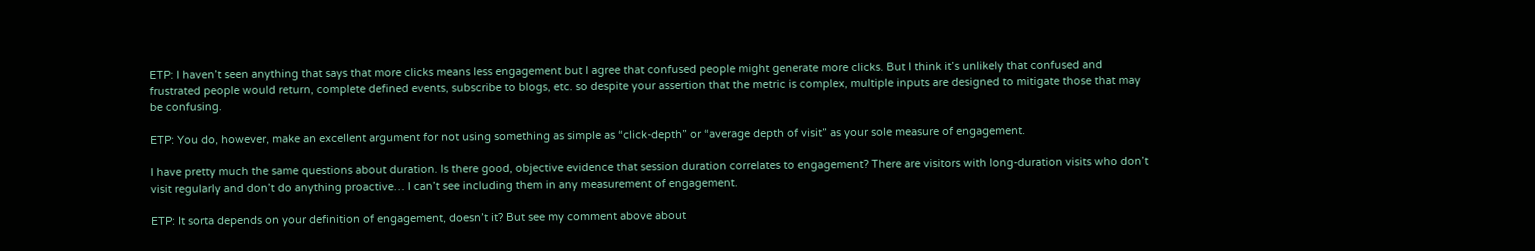ETP: I haven’t seen anything that says that more clicks means less engagement but I agree that confused people might generate more clicks. But I think it’s unlikely that confused and frustrated people would return, complete defined events, subscribe to blogs, etc. so despite your assertion that the metric is complex, multiple inputs are designed to mitigate those that may be confusing.

ETP: You do, however, make an excellent argument for not using something as simple as “click-depth” or “average depth of visit” as your sole measure of engagement.

I have pretty much the same questions about duration. Is there good, objective evidence that session duration correlates to engagement? There are visitors with long-duration visits who don’t visit regularly and don’t do anything proactive… I can’t see including them in any measurement of engagement.

ETP: It sorta depends on your definition of engagement, doesn’t it? But see my comment above about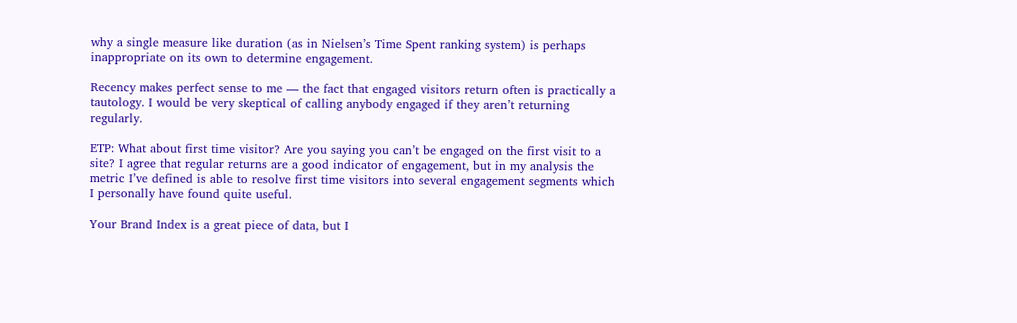why a single measure like duration (as in Nielsen’s Time Spent ranking system) is perhaps inappropriate on its own to determine engagement.

Recency makes perfect sense to me — the fact that engaged visitors return often is practically a tautology. I would be very skeptical of calling anybody engaged if they aren’t returning regularly.

ETP: What about first time visitor? Are you saying you can’t be engaged on the first visit to a site? I agree that regular returns are a good indicator of engagement, but in my analysis the metric I’ve defined is able to resolve first time visitors into several engagement segments which I personally have found quite useful.

Your Brand Index is a great piece of data, but I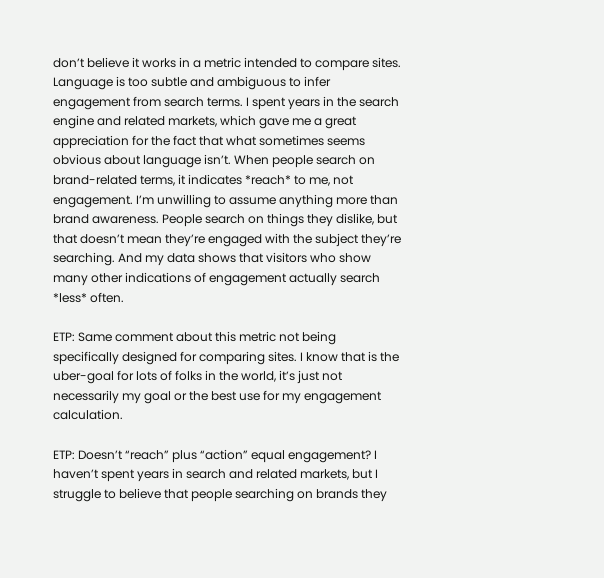don’t believe it works in a metric intended to compare sites. Language is too subtle and ambiguous to infer engagement from search terms. I spent years in the search engine and related markets, which gave me a great appreciation for the fact that what sometimes seems obvious about language isn’t. When people search on brand-related terms, it indicates *reach* to me, not engagement. I’m unwilling to assume anything more than brand awareness. People search on things they dislike, but that doesn’t mean they’re engaged with the subject they’re searching. And my data shows that visitors who show many other indications of engagement actually search *less* often.

ETP: Same comment about this metric not being specifically designed for comparing sites. I know that is the uber-goal for lots of folks in the world, it’s just not necessarily my goal or the best use for my engagement calculation.

ETP: Doesn’t “reach” plus “action” equal engagement? I haven’t spent years in search and related markets, but I struggle to believe that people searching on brands they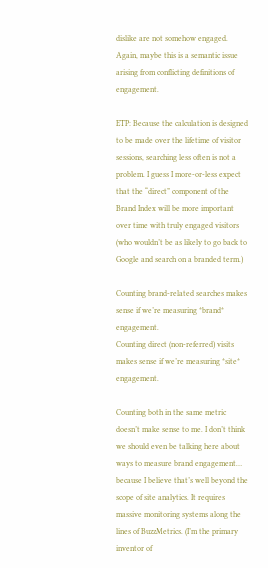dislike are not somehow engaged. Again, maybe this is a semantic issue arising from conflicting definitions of engagement.

ETP: Because the calculation is designed to be made over the lifetime of visitor sessions, searching less often is not a problem. I guess I more-or-less expect that the “direct” component of the Brand Index will be more important over time with truly engaged visitors (who wouldn’t be as likely to go back to Google and search on a branded term.)

Counting brand-related searches makes sense if we’re measuring *brand* engagement.
Counting direct (non-referred) visits makes sense if we’re measuring *site* engagement.

Counting both in the same metric doesn’t make sense to me. I don’t think we should even be talking here about ways to measure brand engagement… because I believe that’s well beyond the scope of site analytics. It requires massive monitoring systems along the lines of BuzzMetrics. (I’m the primary inventor of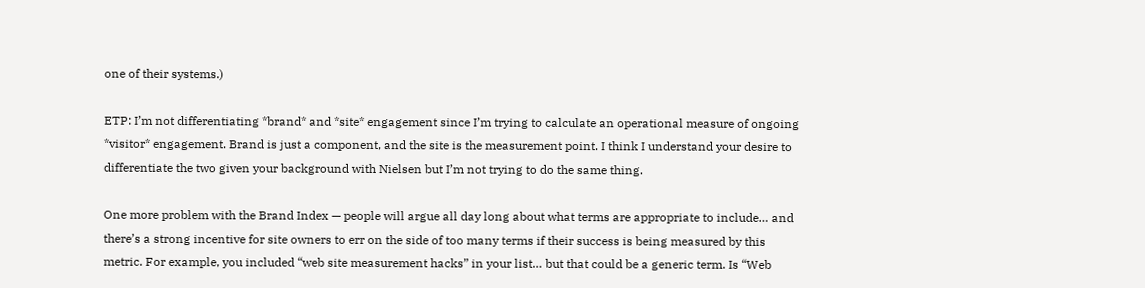one of their systems.)

ETP: I’m not differentiating *brand* and *site* engagement since I’m trying to calculate an operational measure of ongoing *visitor* engagement. Brand is just a component, and the site is the measurement point. I think I understand your desire to differentiate the two given your background with Nielsen but I’m not trying to do the same thing.

One more problem with the Brand Index — people will argue all day long about what terms are appropriate to include… and there’s a strong incentive for site owners to err on the side of too many terms if their success is being measured by this metric. For example, you included “web site measurement hacks” in your list… but that could be a generic term. Is “Web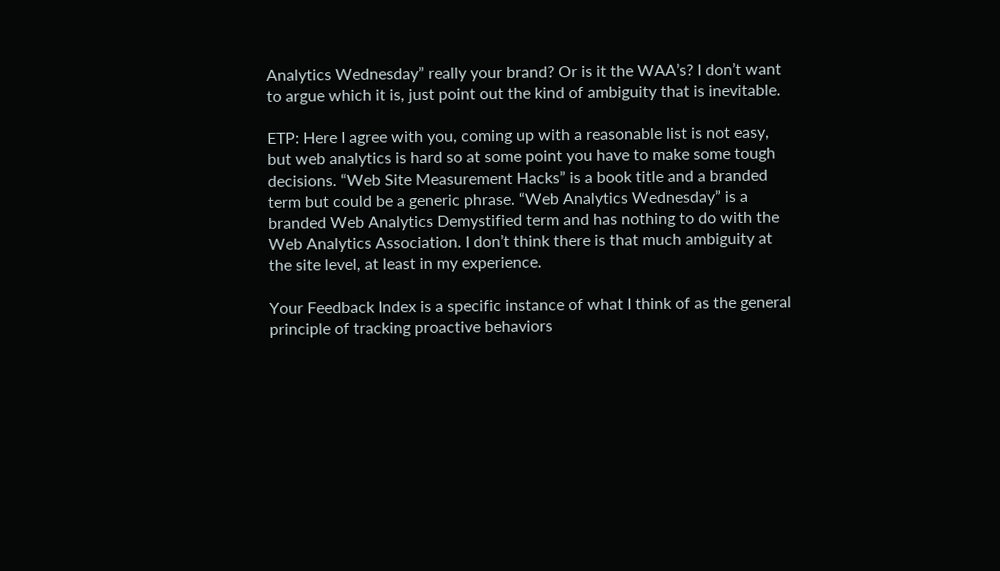Analytics Wednesday” really your brand? Or is it the WAA’s? I don’t want to argue which it is, just point out the kind of ambiguity that is inevitable.

ETP: Here I agree with you, coming up with a reasonable list is not easy, but web analytics is hard so at some point you have to make some tough decisions. “Web Site Measurement Hacks” is a book title and a branded term but could be a generic phrase. “Web Analytics Wednesday” is a branded Web Analytics Demystified term and has nothing to do with the Web Analytics Association. I don’t think there is that much ambiguity at the site level, at least in my experience.

Your Feedback Index is a specific instance of what I think of as the general principle of tracking proactive behaviors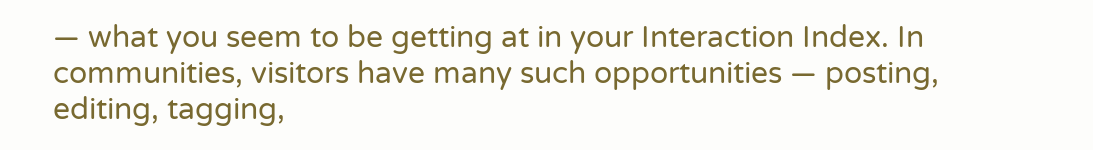— what you seem to be getting at in your Interaction Index. In communities, visitors have many such opportunities — posting, editing, tagging,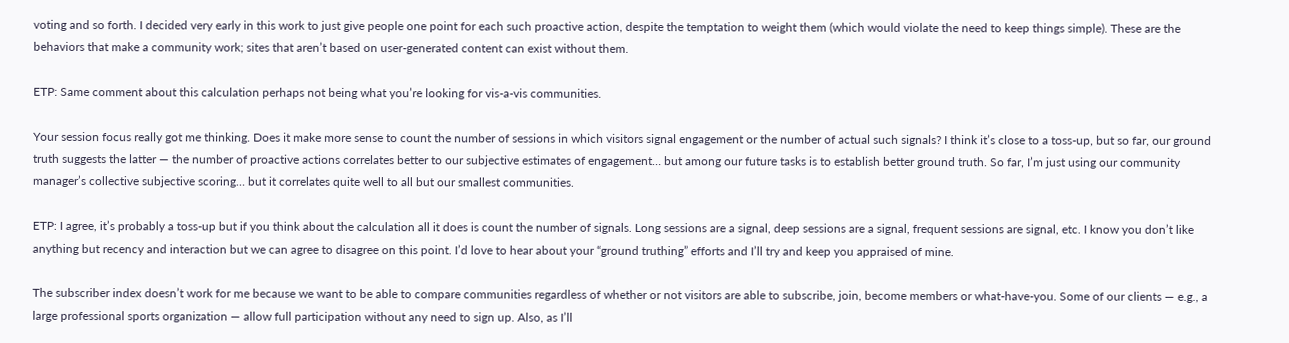voting and so forth. I decided very early in this work to just give people one point for each such proactive action, despite the temptation to weight them (which would violate the need to keep things simple). These are the behaviors that make a community work; sites that aren’t based on user-generated content can exist without them.

ETP: Same comment about this calculation perhaps not being what you’re looking for vis-a-vis communities.

Your session focus really got me thinking. Does it make more sense to count the number of sessions in which visitors signal engagement or the number of actual such signals? I think it’s close to a toss-up, but so far, our ground truth suggests the latter — the number of proactive actions correlates better to our subjective estimates of engagement… but among our future tasks is to establish better ground truth. So far, I’m just using our community manager’s collective subjective scoring… but it correlates quite well to all but our smallest communities.

ETP: I agree, it’s probably a toss-up but if you think about the calculation all it does is count the number of signals. Long sessions are a signal, deep sessions are a signal, frequent sessions are signal, etc. I know you don’t like anything but recency and interaction but we can agree to disagree on this point. I’d love to hear about your “ground truthing” efforts and I’ll try and keep you appraised of mine.

The subscriber index doesn’t work for me because we want to be able to compare communities regardless of whether or not visitors are able to subscribe, join, become members or what-have-you. Some of our clients — e.g., a large professional sports organization — allow full participation without any need to sign up. Also, as I’ll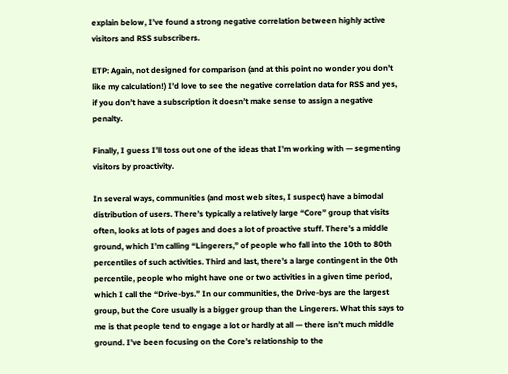explain below, I’ve found a strong negative correlation between highly active visitors and RSS subscribers.

ETP: Again, not designed for comparison (and at this point no wonder you don’t like my calculation!) I’d love to see the negative correlation data for RSS and yes, if you don’t have a subscription it doesn’t make sense to assign a negative penalty.

Finally, I guess I’ll toss out one of the ideas that I’m working with — segmenting visitors by proactivity.

In several ways, communities (and most web sites, I suspect) have a bimodal distribution of users. There’s typically a relatively large “Core” group that visits often, looks at lots of pages and does a lot of proactive stuff. There’s a middle ground, which I’m calling “Lingerers,” of people who fall into the 10th to 80th percentiles of such activities. Third and last, there’s a large contingent in the 0th percentile, people who might have one or two activities in a given time period, which I call the “Drive-bys.” In our communities, the Drive-bys are the largest group, but the Core usually is a bigger group than the Lingerers. What this says to me is that people tend to engage a lot or hardly at all — there isn’t much middle ground. I’ve been focusing on the Core’s relationship to the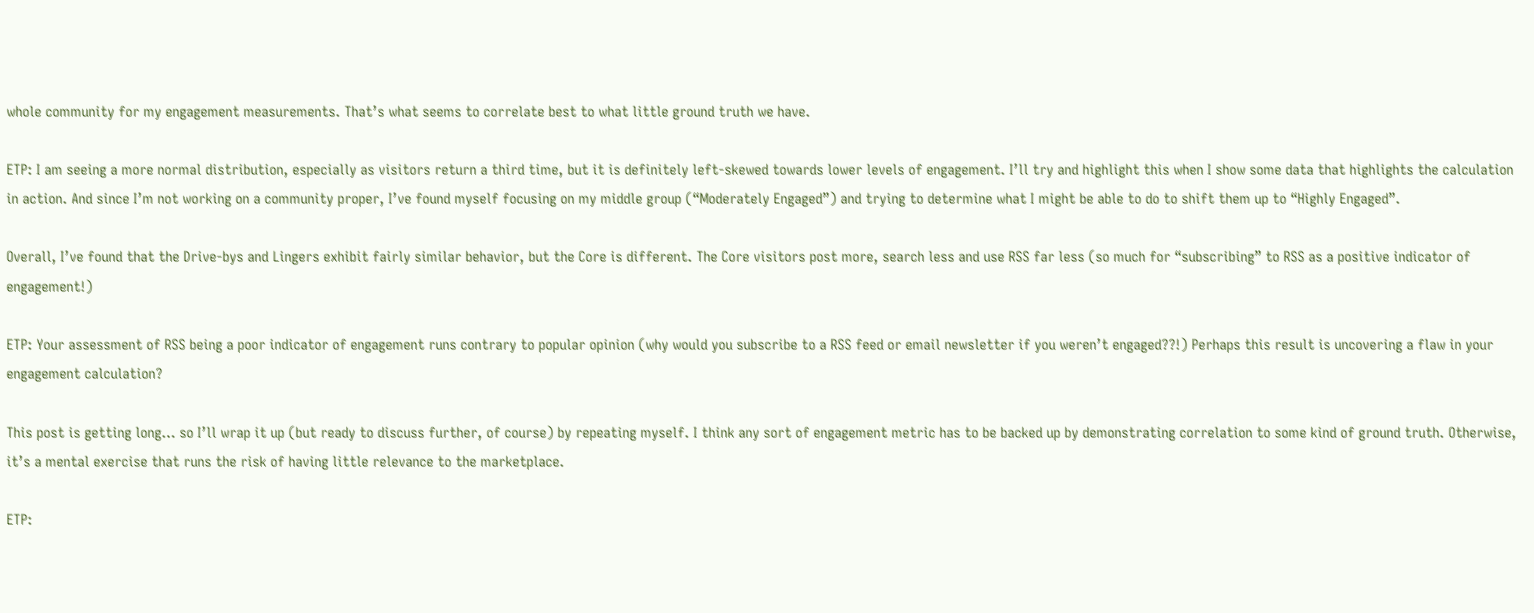whole community for my engagement measurements. That’s what seems to correlate best to what little ground truth we have.

ETP: I am seeing a more normal distribution, especially as visitors return a third time, but it is definitely left-skewed towards lower levels of engagement. I’ll try and highlight this when I show some data that highlights the calculation in action. And since I’m not working on a community proper, I’ve found myself focusing on my middle group (“Moderately Engaged”) and trying to determine what I might be able to do to shift them up to “Highly Engaged”.

Overall, I’ve found that the Drive-bys and Lingers exhibit fairly similar behavior, but the Core is different. The Core visitors post more, search less and use RSS far less (so much for “subscribing” to RSS as a positive indicator of engagement!)

ETP: Your assessment of RSS being a poor indicator of engagement runs contrary to popular opinion (why would you subscribe to a RSS feed or email newsletter if you weren’t engaged??!) Perhaps this result is uncovering a flaw in your engagement calculation?

This post is getting long… so I’ll wrap it up (but ready to discuss further, of course) by repeating myself. I think any sort of engagement metric has to be backed up by demonstrating correlation to some kind of ground truth. Otherwise, it’s a mental exercise that runs the risk of having little relevance to the marketplace.

ETP: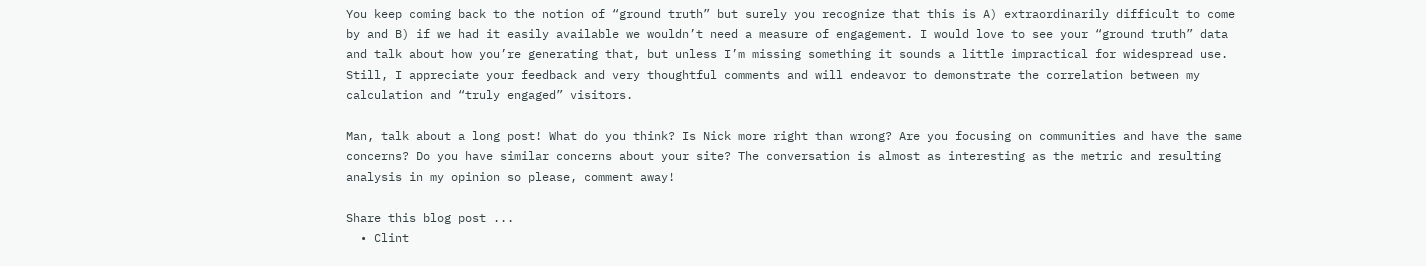You keep coming back to the notion of “ground truth” but surely you recognize that this is A) extraordinarily difficult to come by and B) if we had it easily available we wouldn’t need a measure of engagement. I would love to see your “ground truth” data and talk about how you’re generating that, but unless I’m missing something it sounds a little impractical for widespread use. Still, I appreciate your feedback and very thoughtful comments and will endeavor to demonstrate the correlation between my calculation and “truly engaged” visitors.

Man, talk about a long post! What do you think? Is Nick more right than wrong? Are you focusing on communities and have the same concerns? Do you have similar concerns about your site? The conversation is almost as interesting as the metric and resulting analysis in my opinion so please, comment away!

Share this blog post ...
  • Clint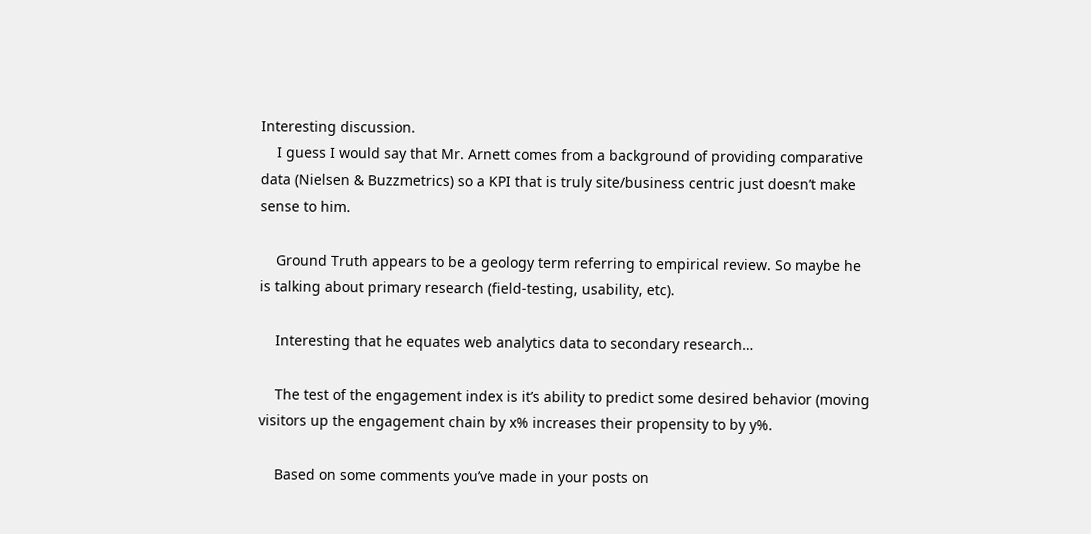Interesting discussion.
    I guess I would say that Mr. Arnett comes from a background of providing comparative data (Nielsen & Buzzmetrics) so a KPI that is truly site/business centric just doesn’t make sense to him.

    Ground Truth appears to be a geology term referring to empirical review. So maybe he is talking about primary research (field-testing, usability, etc).

    Interesting that he equates web analytics data to secondary research…

    The test of the engagement index is it’s ability to predict some desired behavior (moving visitors up the engagement chain by x% increases their propensity to by y%.

    Based on some comments you’ve made in your posts on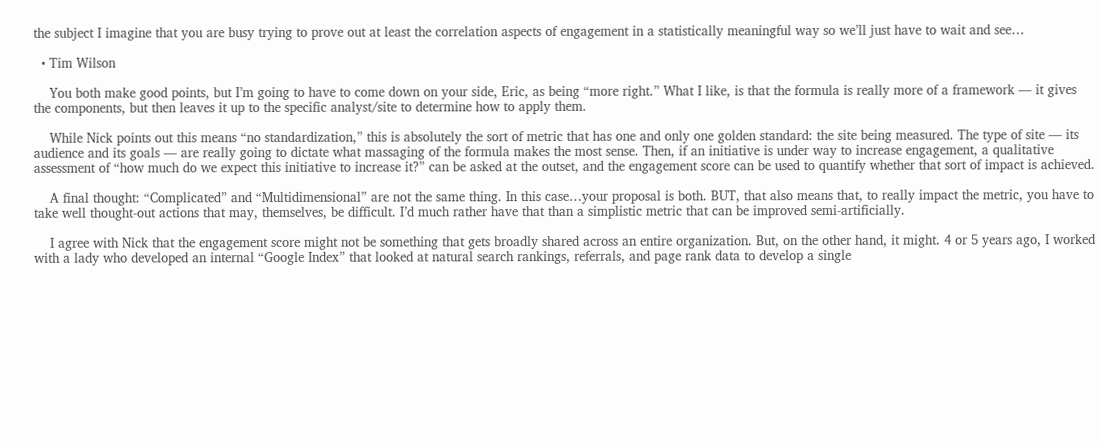the subject I imagine that you are busy trying to prove out at least the correlation aspects of engagement in a statistically meaningful way so we’ll just have to wait and see…

  • Tim Wilson

    You both make good points, but I’m going to have to come down on your side, Eric, as being “more right.” What I like, is that the formula is really more of a framework — it gives the components, but then leaves it up to the specific analyst/site to determine how to apply them.

    While Nick points out this means “no standardization,” this is absolutely the sort of metric that has one and only one golden standard: the site being measured. The type of site — its audience and its goals — are really going to dictate what massaging of the formula makes the most sense. Then, if an initiative is under way to increase engagement, a qualitative assessment of “how much do we expect this initiative to increase it?” can be asked at the outset, and the engagement score can be used to quantify whether that sort of impact is achieved.

    A final thought: “Complicated” and “Multidimensional” are not the same thing. In this case…your proposal is both. BUT, that also means that, to really impact the metric, you have to take well thought-out actions that may, themselves, be difficult. I’d much rather have that than a simplistic metric that can be improved semi-artificially.

    I agree with Nick that the engagement score might not be something that gets broadly shared across an entire organization. But, on the other hand, it might. 4 or 5 years ago, I worked with a lady who developed an internal “Google Index” that looked at natural search rankings, referrals, and page rank data to develop a single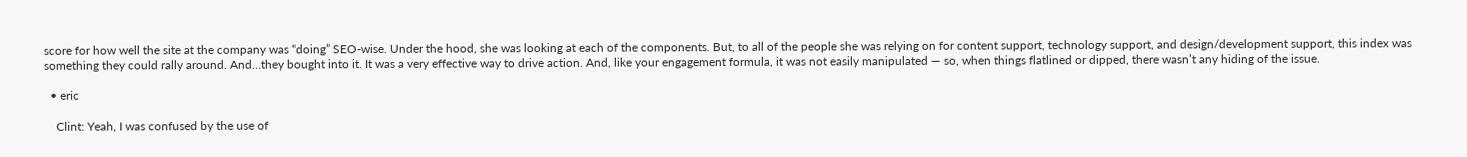score for how well the site at the company was “doing” SEO-wise. Under the hood, she was looking at each of the components. But, to all of the people she was relying on for content support, technology support, and design/development support, this index was something they could rally around. And…they bought into it. It was a very effective way to drive action. And, like your engagement formula, it was not easily manipulated — so, when things flatlined or dipped, there wasn’t any hiding of the issue.

  • eric

    Clint: Yeah, I was confused by the use of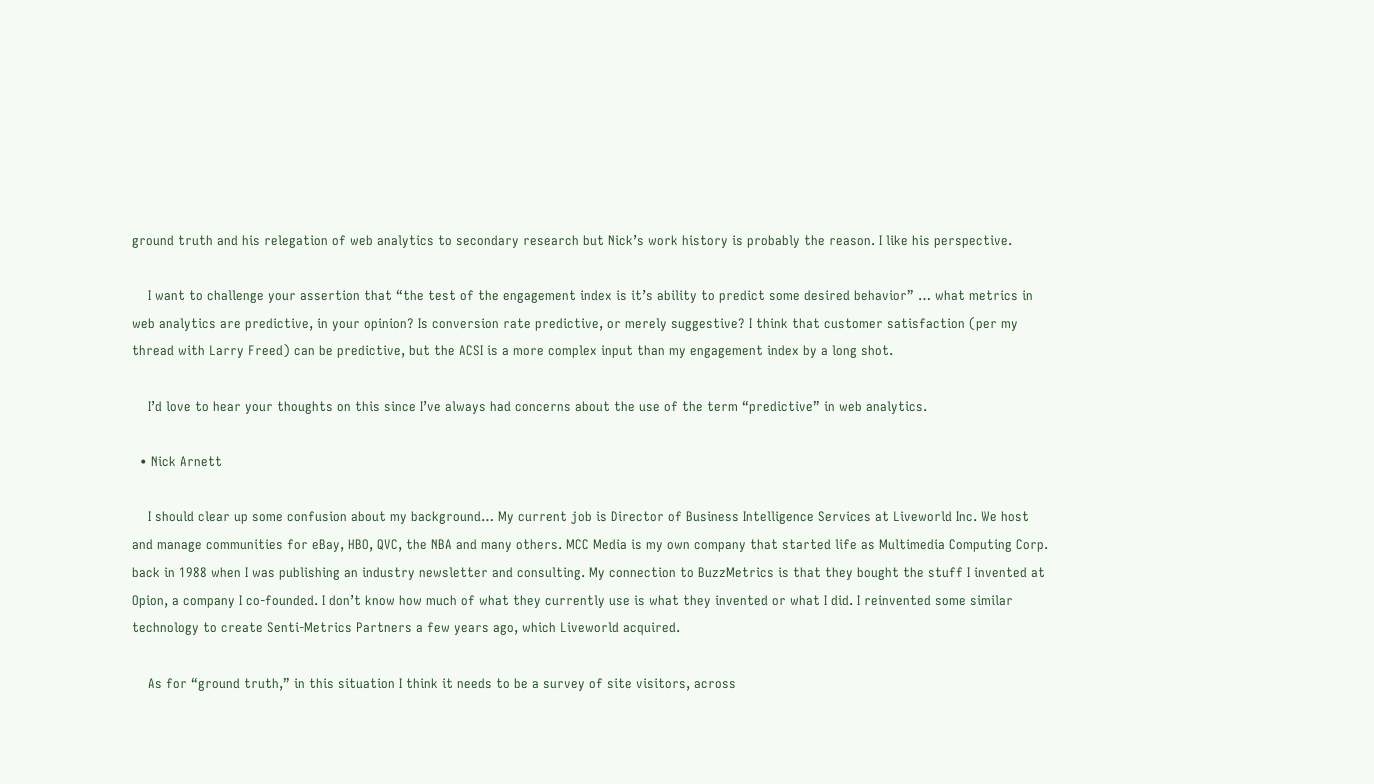ground truth and his relegation of web analytics to secondary research but Nick’s work history is probably the reason. I like his perspective.

    I want to challenge your assertion that “the test of the engagement index is it’s ability to predict some desired behavior” … what metrics in web analytics are predictive, in your opinion? Is conversion rate predictive, or merely suggestive? I think that customer satisfaction (per my thread with Larry Freed) can be predictive, but the ACSI is a more complex input than my engagement index by a long shot.

    I’d love to hear your thoughts on this since I’ve always had concerns about the use of the term “predictive” in web analytics.

  • Nick Arnett

    I should clear up some confusion about my background… My current job is Director of Business Intelligence Services at Liveworld Inc. We host and manage communities for eBay, HBO, QVC, the NBA and many others. MCC Media is my own company that started life as Multimedia Computing Corp. back in 1988 when I was publishing an industry newsletter and consulting. My connection to BuzzMetrics is that they bought the stuff I invented at Opion, a company I co-founded. I don’t know how much of what they currently use is what they invented or what I did. I reinvented some similar technology to create Senti-Metrics Partners a few years ago, which Liveworld acquired.

    As for “ground truth,” in this situation I think it needs to be a survey of site visitors, across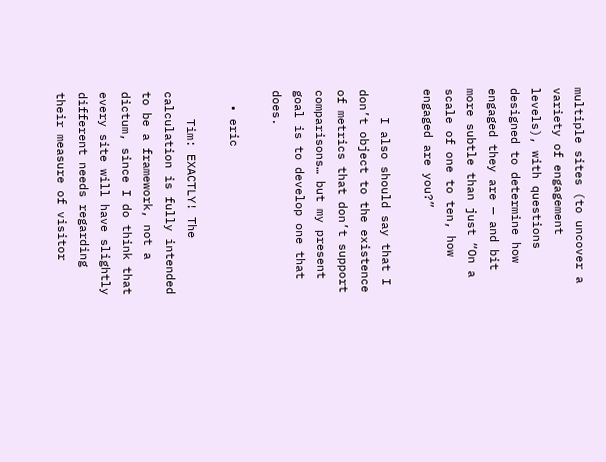multiple sites (to uncover a variety of engagement levels), with questions designed to determine how engaged they are — and bit more subtle than just “On a scale of one to ten, how engaged are you?”

    I also should say that I don’t object to the existence of metrics that don’t support comparisons… but my present goal is to develop one that does.

  • eric

    Tim: EXACTLY! The calculation is fully intended to be a framework, not a dictum, since I do think that every site will have slightly different needs regarding their measure of visitor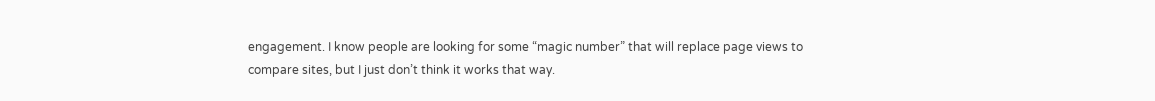engagement. I know people are looking for some “magic number” that will replace page views to compare sites, but I just don’t think it works that way.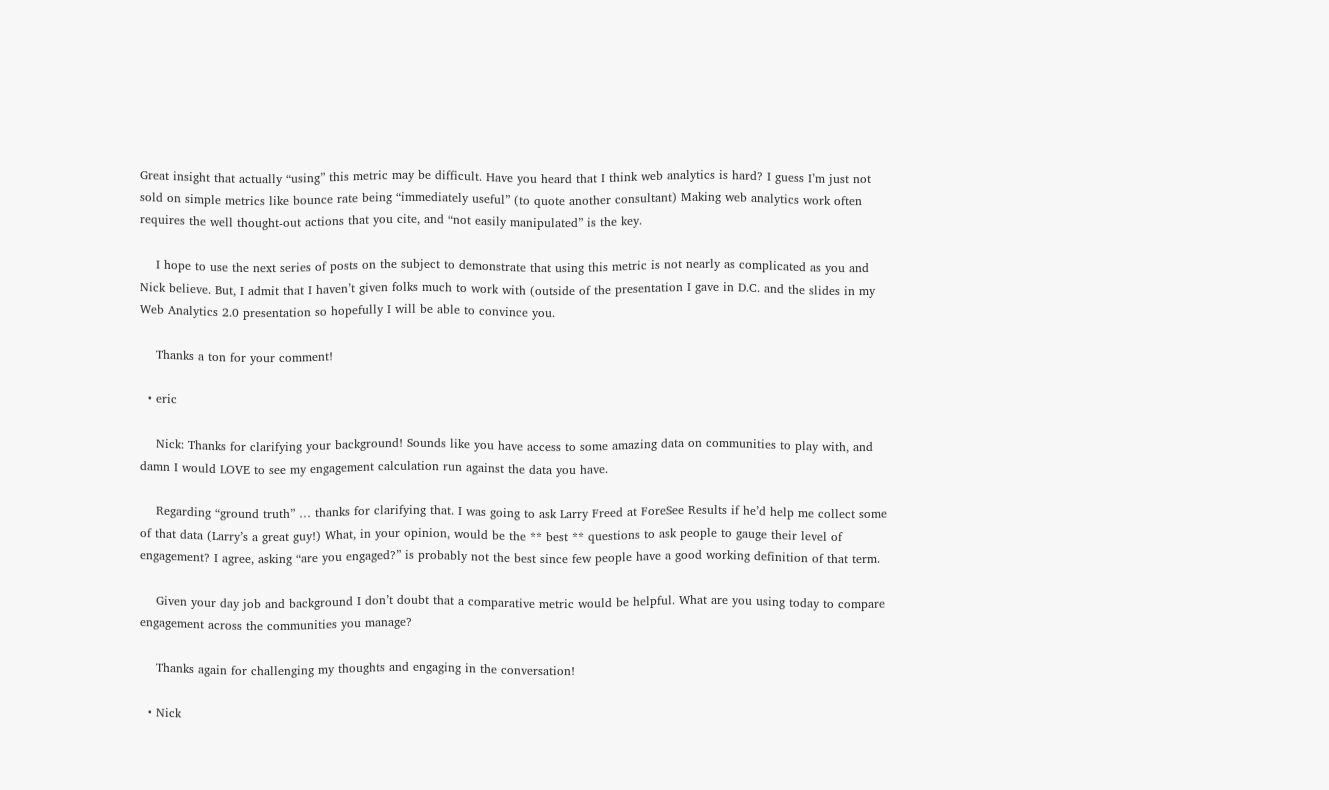Great insight that actually “using” this metric may be difficult. Have you heard that I think web analytics is hard? I guess I’m just not sold on simple metrics like bounce rate being “immediately useful” (to quote another consultant) Making web analytics work often requires the well thought-out actions that you cite, and “not easily manipulated” is the key.

    I hope to use the next series of posts on the subject to demonstrate that using this metric is not nearly as complicated as you and Nick believe. But, I admit that I haven’t given folks much to work with (outside of the presentation I gave in D.C. and the slides in my Web Analytics 2.0 presentation so hopefully I will be able to convince you.

    Thanks a ton for your comment!

  • eric

    Nick: Thanks for clarifying your background! Sounds like you have access to some amazing data on communities to play with, and damn I would LOVE to see my engagement calculation run against the data you have.

    Regarding “ground truth” … thanks for clarifying that. I was going to ask Larry Freed at ForeSee Results if he’d help me collect some of that data (Larry’s a great guy!) What, in your opinion, would be the ** best ** questions to ask people to gauge their level of engagement? I agree, asking “are you engaged?” is probably not the best since few people have a good working definition of that term.

    Given your day job and background I don’t doubt that a comparative metric would be helpful. What are you using today to compare engagement across the communities you manage?

    Thanks again for challenging my thoughts and engaging in the conversation!

  • Nick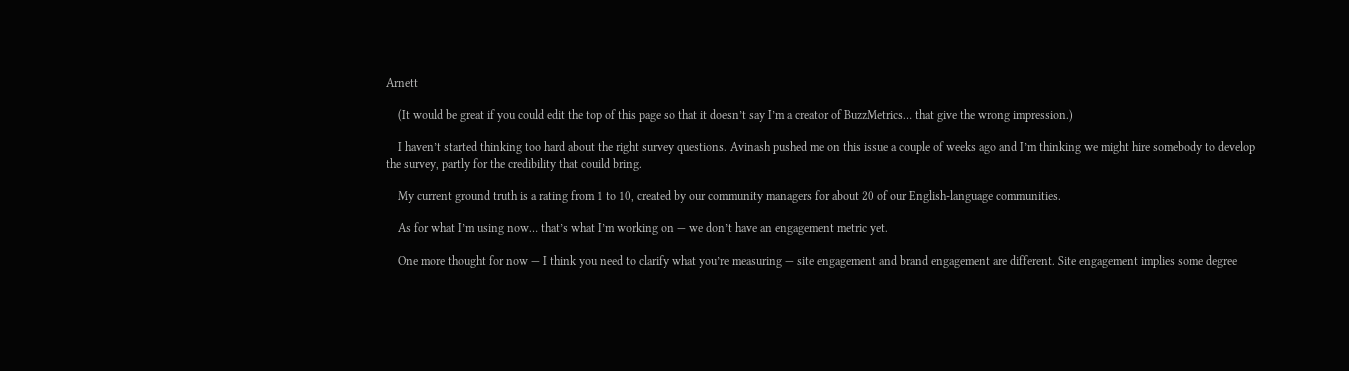Arnett

    (It would be great if you could edit the top of this page so that it doesn’t say I’m a creator of BuzzMetrics… that give the wrong impression.)

    I haven’t started thinking too hard about the right survey questions. Avinash pushed me on this issue a couple of weeks ago and I’m thinking we might hire somebody to develop the survey, partly for the credibility that couild bring.

    My current ground truth is a rating from 1 to 10, created by our community managers for about 20 of our English-language communities.

    As for what I’m using now… that’s what I’m working on — we don’t have an engagement metric yet.

    One more thought for now — I think you need to clarify what you’re measuring — site engagement and brand engagement are different. Site engagement implies some degree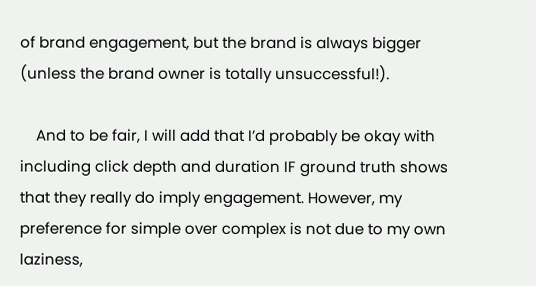of brand engagement, but the brand is always bigger (unless the brand owner is totally unsuccessful!).

    And to be fair, I will add that I’d probably be okay with including click depth and duration IF ground truth shows that they really do imply engagement. However, my preference for simple over complex is not due to my own laziness,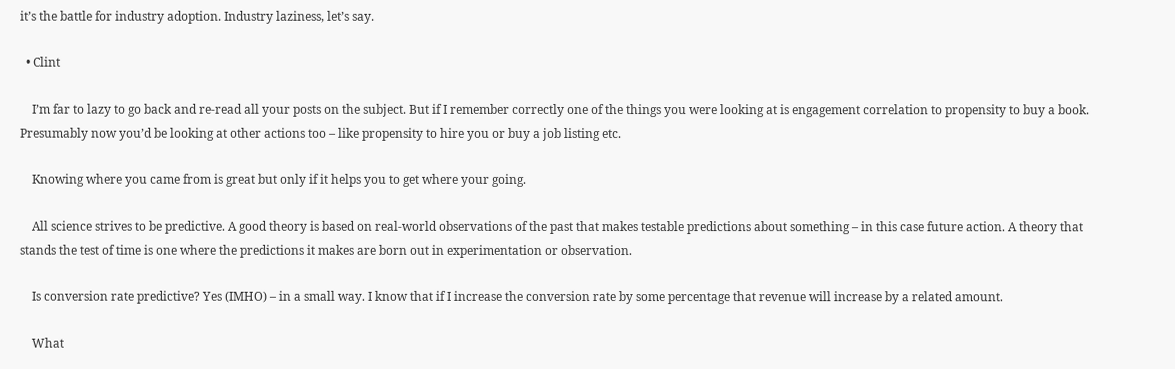it’s the battle for industry adoption. Industry laziness, let’s say.

  • Clint

    I’m far to lazy to go back and re-read all your posts on the subject. But if I remember correctly one of the things you were looking at is engagement correlation to propensity to buy a book. Presumably now you’d be looking at other actions too – like propensity to hire you or buy a job listing etc.

    Knowing where you came from is great but only if it helps you to get where your going.

    All science strives to be predictive. A good theory is based on real-world observations of the past that makes testable predictions about something – in this case future action. A theory that stands the test of time is one where the predictions it makes are born out in experimentation or observation.

    Is conversion rate predictive? Yes (IMHO) – in a small way. I know that if I increase the conversion rate by some percentage that revenue will increase by a related amount.

    What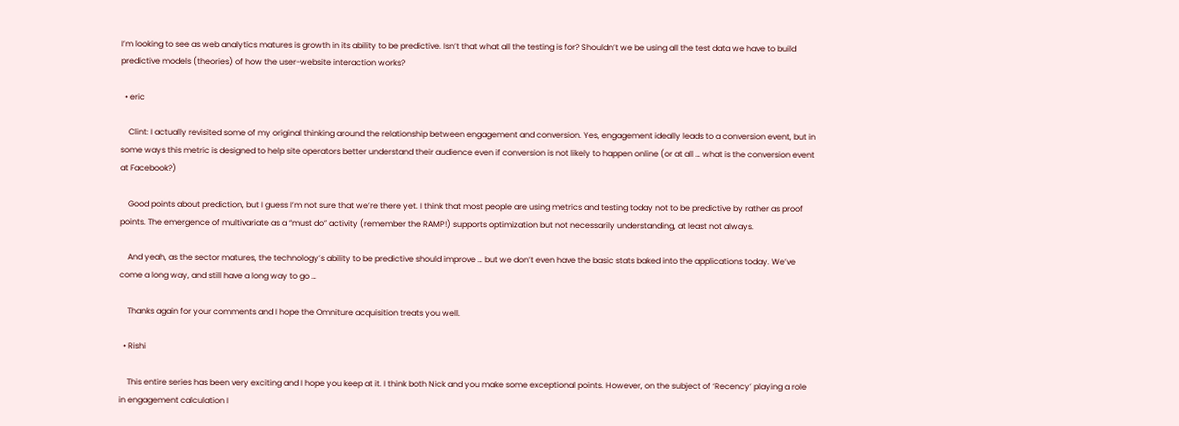I’m looking to see as web analytics matures is growth in its ability to be predictive. Isn’t that what all the testing is for? Shouldn’t we be using all the test data we have to build predictive models (theories) of how the user-website interaction works?

  • eric

    Clint: I actually revisited some of my original thinking around the relationship between engagement and conversion. Yes, engagement ideally leads to a conversion event, but in some ways this metric is designed to help site operators better understand their audience even if conversion is not likely to happen online (or at all … what is the conversion event at Facebook?)

    Good points about prediction, but I guess I’m not sure that we’re there yet. I think that most people are using metrics and testing today not to be predictive by rather as proof points. The emergence of multivariate as a “must do” activity (remember the RAMP!) supports optimization but not necessarily understanding, at least not always.

    And yeah, as the sector matures, the technology’s ability to be predictive should improve … but we don’t even have the basic stats baked into the applications today. We’ve come a long way, and still have a long way to go …

    Thanks again for your comments and I hope the Omniture acquisition treats you well.

  • Rishi

    This entire series has been very exciting and I hope you keep at it. I think both Nick and you make some exceptional points. However, on the subject of ‘Recency’ playing a role in engagement calculation I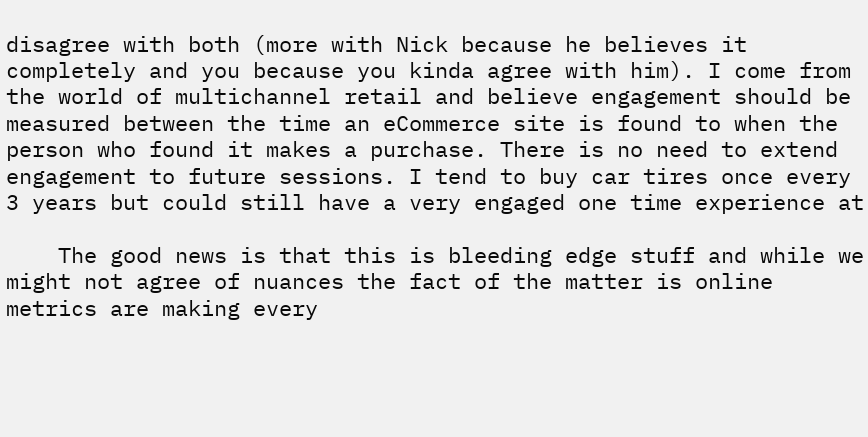disagree with both (more with Nick because he believes it completely and you because you kinda agree with him). I come from the world of multichannel retail and believe engagement should be measured between the time an eCommerce site is found to when the person who found it makes a purchase. There is no need to extend engagement to future sessions. I tend to buy car tires once every 3 years but could still have a very engaged one time experience at

    The good news is that this is bleeding edge stuff and while we might not agree of nuances the fact of the matter is online metrics are making every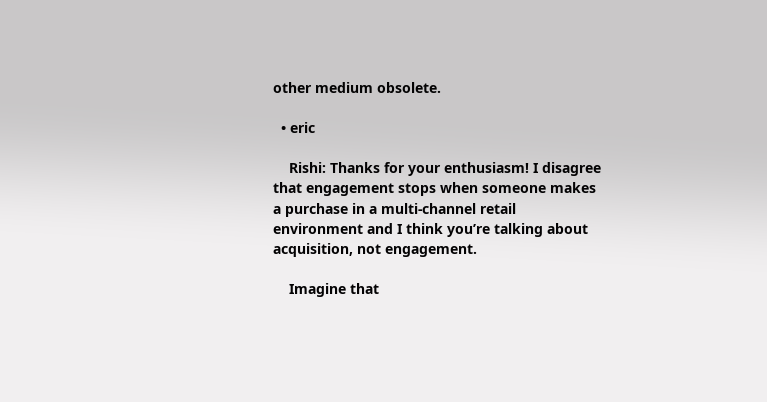other medium obsolete.

  • eric

    Rishi: Thanks for your enthusiasm! I disagree that engagement stops when someone makes a purchase in a multi-channel retail environment and I think you’re talking about acquisition, not engagement.

    Imagine that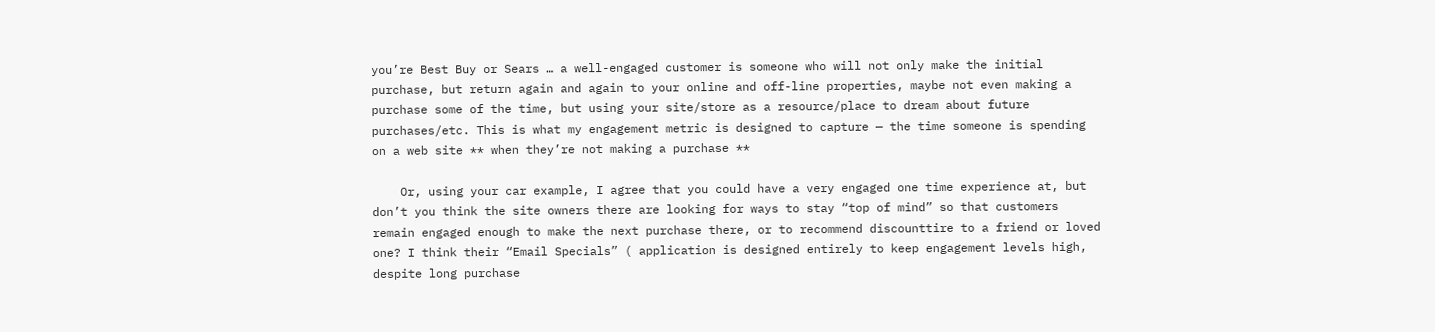you’re Best Buy or Sears … a well-engaged customer is someone who will not only make the initial purchase, but return again and again to your online and off-line properties, maybe not even making a purchase some of the time, but using your site/store as a resource/place to dream about future purchases/etc. This is what my engagement metric is designed to capture — the time someone is spending on a web site ** when they’re not making a purchase **

    Or, using your car example, I agree that you could have a very engaged one time experience at, but don’t you think the site owners there are looking for ways to stay “top of mind” so that customers remain engaged enough to make the next purchase there, or to recommend discounttire to a friend or loved one? I think their “Email Specials” ( application is designed entirely to keep engagement levels high, despite long purchase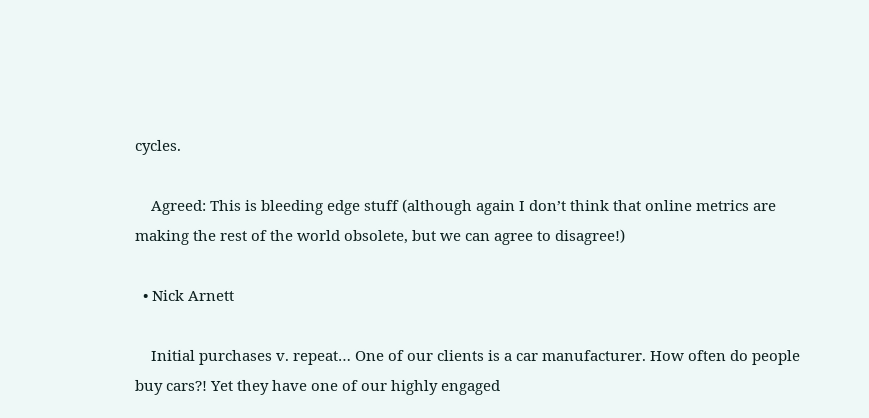cycles.

    Agreed: This is bleeding edge stuff (although again I don’t think that online metrics are making the rest of the world obsolete, but we can agree to disagree!)

  • Nick Arnett

    Initial purchases v. repeat… One of our clients is a car manufacturer. How often do people buy cars?! Yet they have one of our highly engaged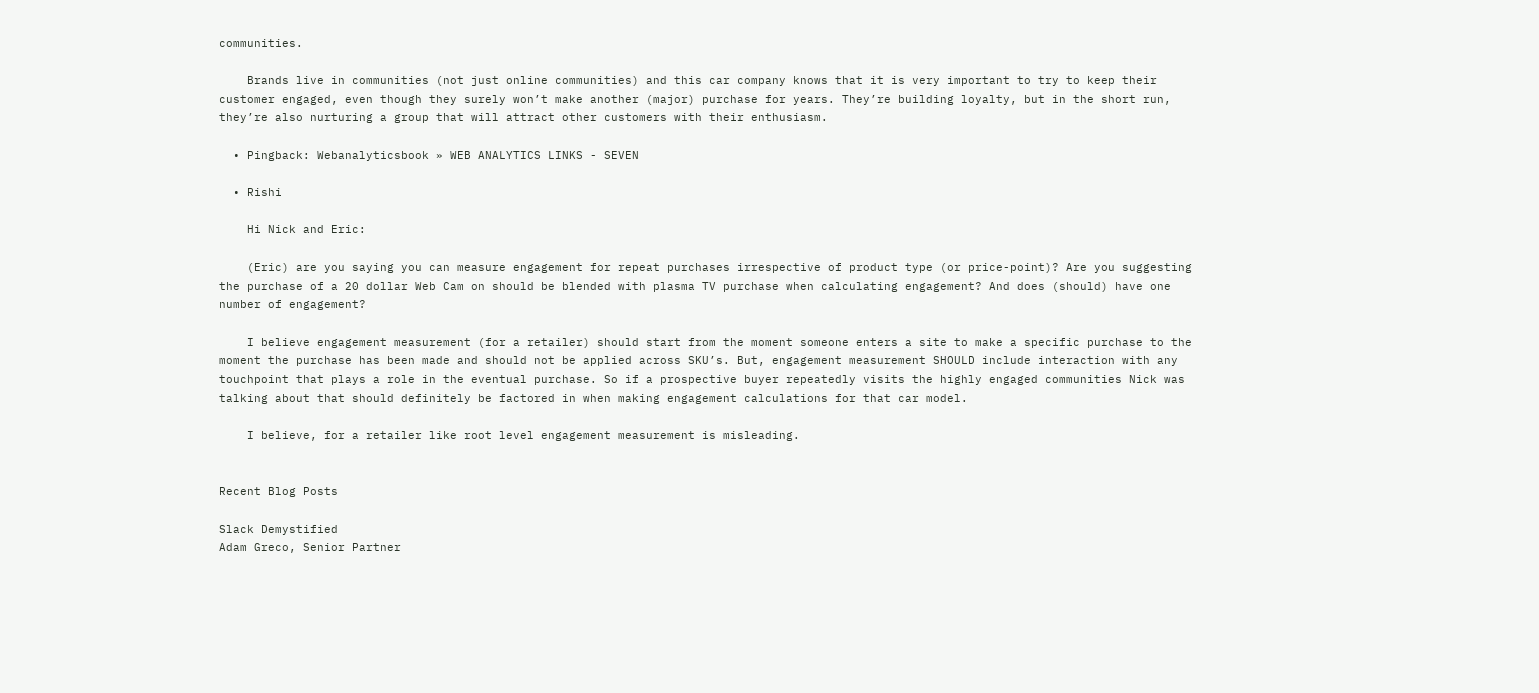communities.

    Brands live in communities (not just online communities) and this car company knows that it is very important to try to keep their customer engaged, even though they surely won’t make another (major) purchase for years. They’re building loyalty, but in the short run, they’re also nurturing a group that will attract other customers with their enthusiasm.

  • Pingback: Webanalyticsbook » WEB ANALYTICS LINKS - SEVEN

  • Rishi

    Hi Nick and Eric:

    (Eric) are you saying you can measure engagement for repeat purchases irrespective of product type (or price-point)? Are you suggesting the purchase of a 20 dollar Web Cam on should be blended with plasma TV purchase when calculating engagement? And does (should) have one number of engagement?

    I believe engagement measurement (for a retailer) should start from the moment someone enters a site to make a specific purchase to the moment the purchase has been made and should not be applied across SKU’s. But, engagement measurement SHOULD include interaction with any touchpoint that plays a role in the eventual purchase. So if a prospective buyer repeatedly visits the highly engaged communities Nick was talking about that should definitely be factored in when making engagement calculations for that car model.

    I believe, for a retailer like root level engagement measurement is misleading.


Recent Blog Posts

Slack Demystified
Adam Greco, Senior Partner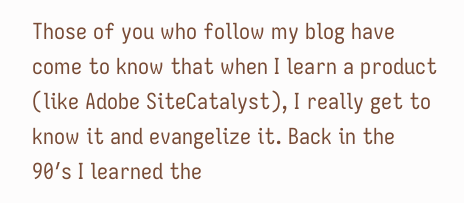Those of you who follow my blog have come to know that when I learn a product (like Adobe SiteCatalyst), I really get to know it and evangelize it. Back in the 90′s I learned the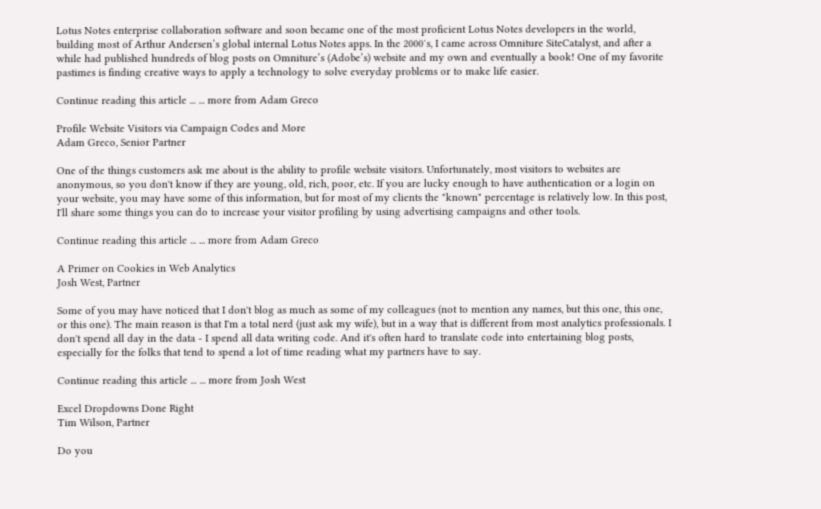Lotus Notes enterprise collaboration software and soon became one of the most proficient Lotus Notes developers in the world, building most of Arthur Andersen’s global internal Lotus Notes apps. In the 2000′s, I came across Omniture SiteCatalyst, and after a while had published hundreds of blog posts on Omniture’s (Adobe’s) website and my own and eventually a book! One of my favorite pastimes is finding creative ways to apply a technology to solve everyday problems or to make life easier.

Continue reading this article ... ... more from Adam Greco

Profile Website Visitors via Campaign Codes and More
Adam Greco, Senior Partner

One of the things customers ask me about is the ability to profile website visitors. Unfortunately, most visitors to websites are anonymous, so you don't know if they are young, old, rich, poor, etc. If you are lucky enough to have authentication or a login on your website, you may have some of this information, but for most of my clients the "known" percentage is relatively low. In this post, I'll share some things you can do to increase your visitor profiling by using advertising campaigns and other tools.

Continue reading this article ... ... more from Adam Greco

A Primer on Cookies in Web Analytics
Josh West, Partner

Some of you may have noticed that I don't blog as much as some of my colleagues (not to mention any names, but this one, this one, or this one). The main reason is that I'm a total nerd (just ask my wife), but in a way that is different from most analytics professionals. I don't spend all day in the data - I spend all data writing code. And it's often hard to translate code into entertaining blog posts, especially for the folks that tend to spend a lot of time reading what my partners have to say.

Continue reading this article ... ... more from Josh West

Excel Dropdowns Done Right
Tim Wilson, Partner

Do you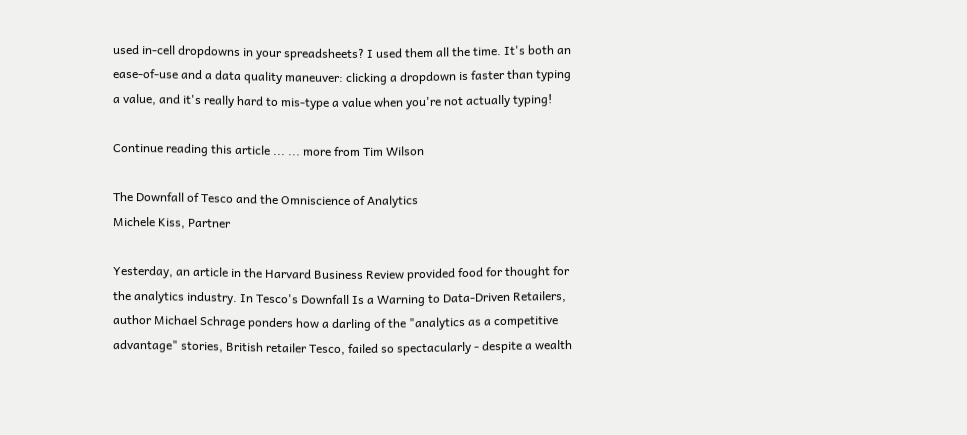used in-cell dropdowns in your spreadsheets? I used them all the time. It's both an ease-of-use and a data quality maneuver: clicking a dropdown is faster than typing a value, and it's really hard to mis-type a value when you're not actually typing!

Continue reading this article ... ... more from Tim Wilson

The Downfall of Tesco and the Omniscience of Analytics
Michele Kiss, Partner

Yesterday, an article in the Harvard Business Review provided food for thought for the analytics industry. In Tesco's Downfall Is a Warning to Data-Driven Retailers, author Michael Schrage ponders how a darling of the "analytics as a competitive advantage" stories, British retailer Tesco, failed so spectacularly - despite a wealth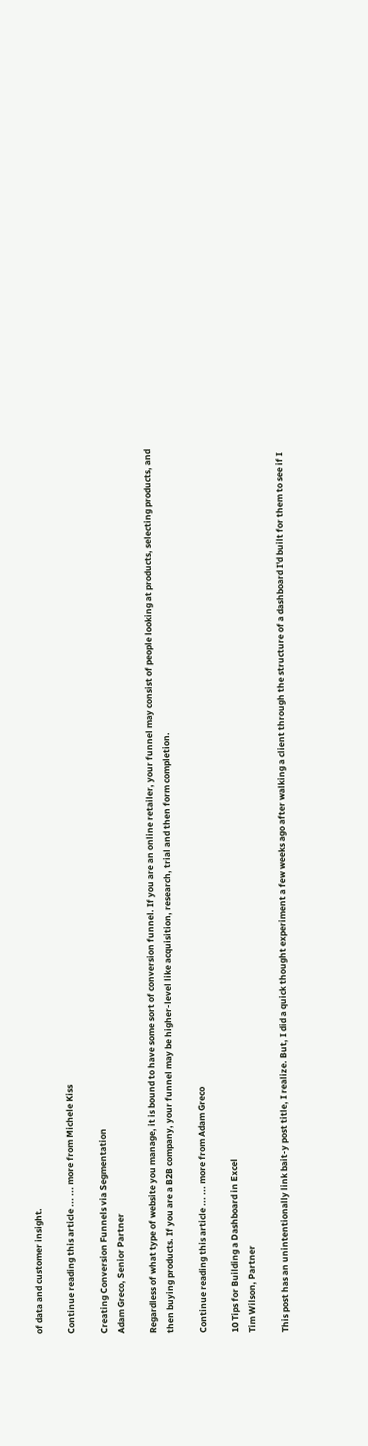of data and customer insight.

Continue reading this article ... ... more from Michele Kiss

Creating Conversion Funnels via Segmentation
Adam Greco, Senior Partner

Regardless of what type of website you manage, it is bound to have some sort of conversion funnel. If you are an online retailer, your funnel may consist of people looking at products, selecting products, and then buying products. If you are a B2B company, your funnel may be higher-level like acquisition, research, trial and then form completion.

Continue reading this article ... ... more from Adam Greco

10 Tips for Building a Dashboard in Excel
Tim Wilson, Partner

This post has an unintentionally link bait-y post title, I realize. But, I did a quick thought experiment a few weeks ago after walking a client through the structure of a dashboard I'd built for them to see if I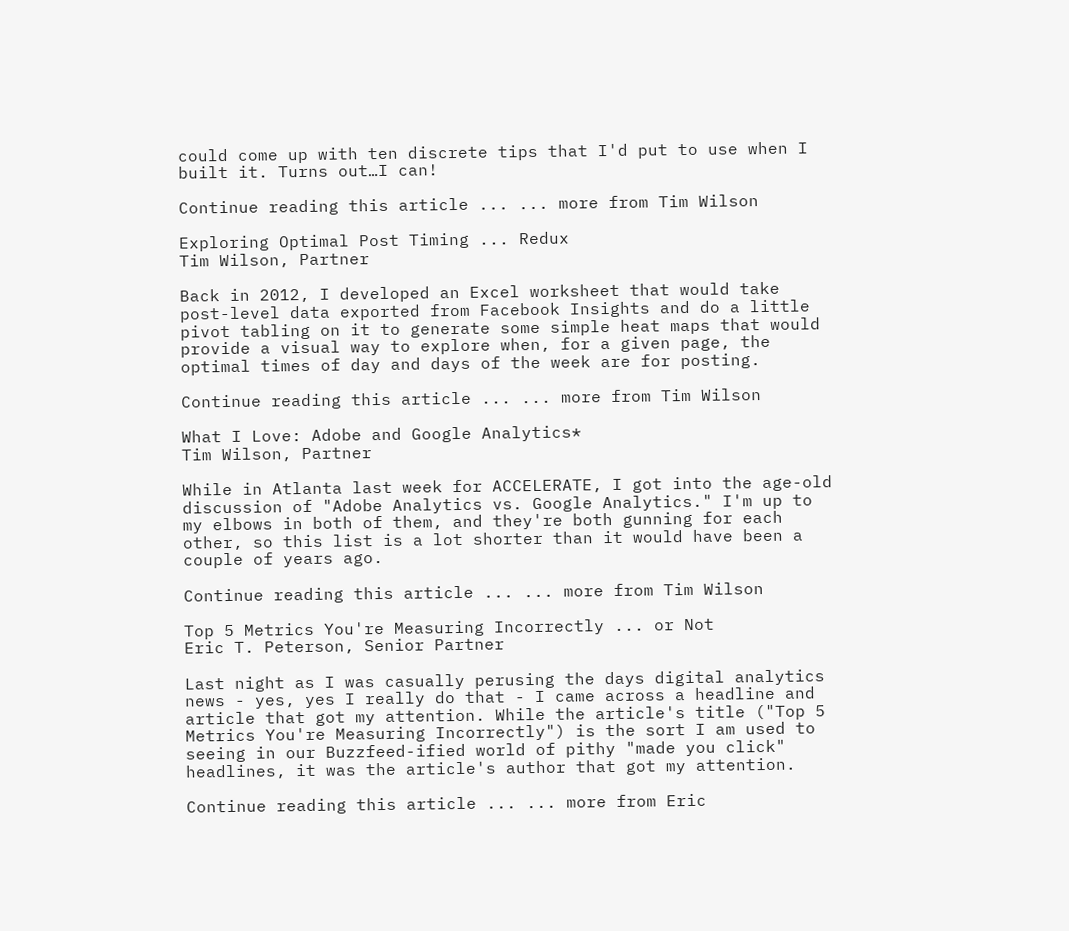could come up with ten discrete tips that I'd put to use when I built it. Turns out…I can!

Continue reading this article ... ... more from Tim Wilson

Exploring Optimal Post Timing ... Redux
Tim Wilson, Partner

Back in 2012, I developed an Excel worksheet that would take post-level data exported from Facebook Insights and do a little pivot tabling on it to generate some simple heat maps that would provide a visual way to explore when, for a given page, the optimal times of day and days of the week are for posting.

Continue reading this article ... ... more from Tim Wilson

What I Love: Adobe and Google Analytics*
Tim Wilson, Partner

While in Atlanta last week for ACCELERATE, I got into the age-old discussion of "Adobe Analytics vs. Google Analytics." I'm up to my elbows in both of them, and they're both gunning for each other, so this list is a lot shorter than it would have been a couple of years ago.

Continue reading this article ... ... more from Tim Wilson

Top 5 Metrics You're Measuring Incorrectly ... or Not
Eric T. Peterson, Senior Partner

Last night as I was casually perusing the days digital analytics news - yes, yes I really do that - I came across a headline and article that got my attention. While the article's title ("Top 5 Metrics You're Measuring Incorrectly") is the sort I am used to seeing in our Buzzfeed-ified world of pithy "made you click" headlines, it was the article's author that got my attention.

Continue reading this article ... ... more from Eric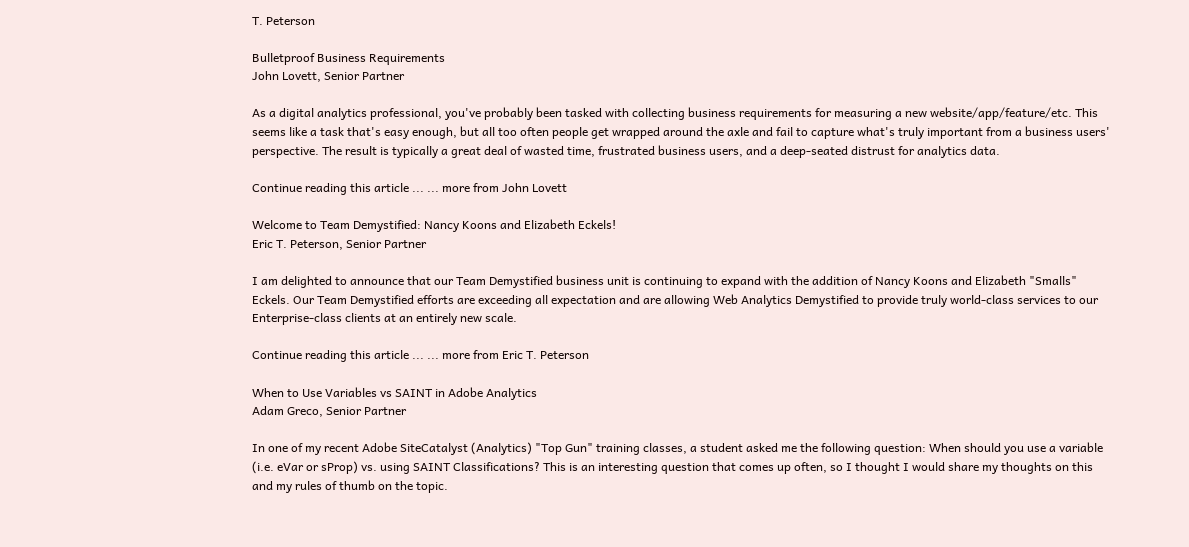T. Peterson

Bulletproof Business Requirements
John Lovett, Senior Partner

As a digital analytics professional, you've probably been tasked with collecting business requirements for measuring a new website/app/feature/etc. This seems like a task that's easy enough, but all too often people get wrapped around the axle and fail to capture what's truly important from a business users' perspective. The result is typically a great deal of wasted time, frustrated business users, and a deep-seated distrust for analytics data.

Continue reading this article ... ... more from John Lovett

Welcome to Team Demystified: Nancy Koons and Elizabeth Eckels!
Eric T. Peterson, Senior Partner

I am delighted to announce that our Team Demystified business unit is continuing to expand with the addition of Nancy Koons and Elizabeth "Smalls" Eckels. Our Team Demystified efforts are exceeding all expectation and are allowing Web Analytics Demystified to provide truly world-class services to our Enterprise-class clients at an entirely new scale.

Continue reading this article ... ... more from Eric T. Peterson

When to Use Variables vs SAINT in Adobe Analytics
Adam Greco, Senior Partner

In one of my recent Adobe SiteCatalyst (Analytics) "Top Gun" training classes, a student asked me the following question: When should you use a variable (i.e. eVar or sProp) vs. using SAINT Classifications? This is an interesting question that comes up often, so I thought I would share my thoughts on this and my rules of thumb on the topic.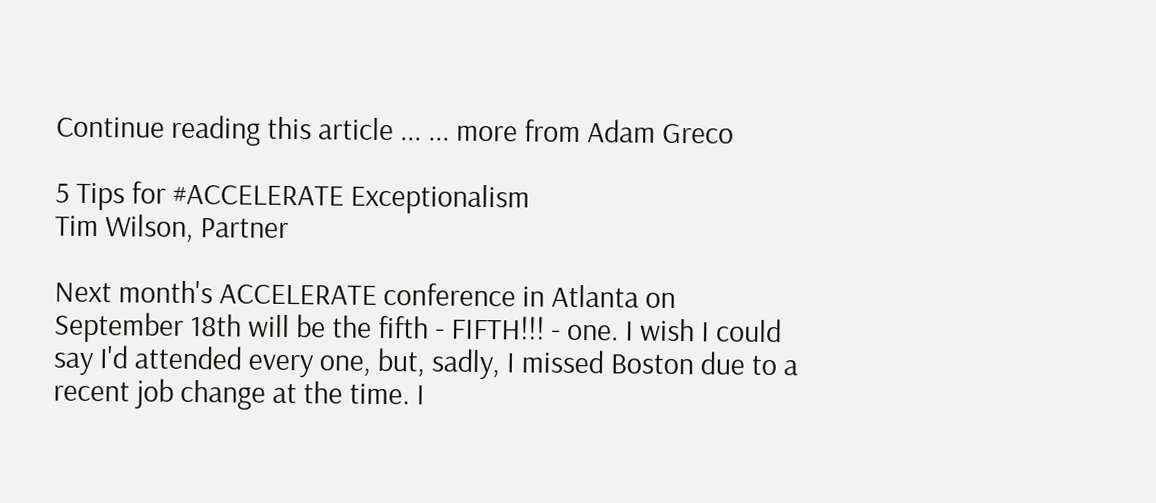Continue reading this article ... ... more from Adam Greco

5 Tips for #ACCELERATE Exceptionalism
Tim Wilson, Partner

Next month's ACCELERATE conference in Atlanta on September 18th will be the fifth - FIFTH!!! - one. I wish I could say I'd attended every one, but, sadly, I missed Boston due to a recent job change at the time. I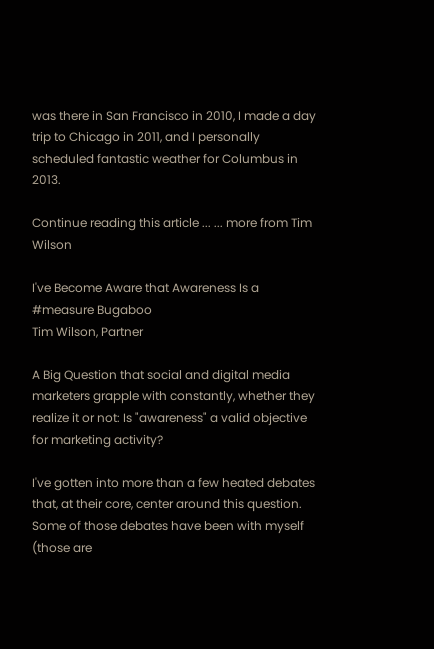was there in San Francisco in 2010, I made a day trip to Chicago in 2011, and I personally scheduled fantastic weather for Columbus in 2013.

Continue reading this article ... ... more from Tim Wilson

I've Become Aware that Awareness Is a #measure Bugaboo
Tim Wilson, Partner

A Big Question that social and digital media marketers grapple with constantly, whether they realize it or not: Is "awareness" a valid objective for marketing activity?

I've gotten into more than a few heated debates that, at their core, center around this question. Some of those debates have been with myself (those are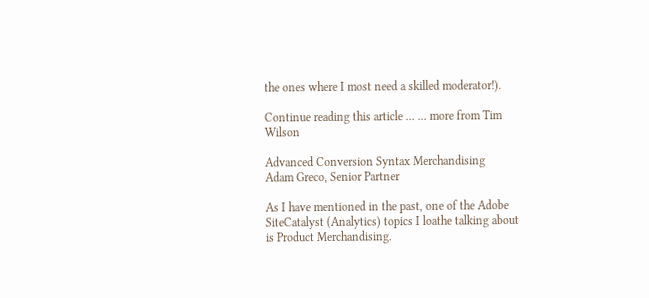the ones where I most need a skilled moderator!).

Continue reading this article ... ... more from Tim Wilson

Advanced Conversion Syntax Merchandising
Adam Greco, Senior Partner

As I have mentioned in the past, one of the Adobe SiteCatalyst (Analytics) topics I loathe talking about is Product Merchandising.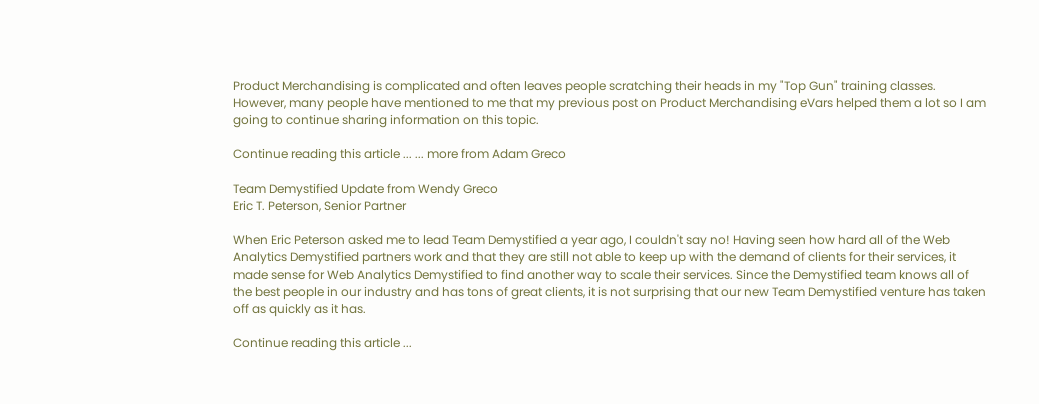Product Merchandising is complicated and often leaves people scratching their heads in my "Top Gun" training classes. However, many people have mentioned to me that my previous post on Product Merchandising eVars helped them a lot so I am going to continue sharing information on this topic.

Continue reading this article ... ... more from Adam Greco

Team Demystified Update from Wendy Greco
Eric T. Peterson, Senior Partner

When Eric Peterson asked me to lead Team Demystified a year ago, I couldn't say no! Having seen how hard all of the Web Analytics Demystified partners work and that they are still not able to keep up with the demand of clients for their services, it made sense for Web Analytics Demystified to find another way to scale their services. Since the Demystified team knows all of the best people in our industry and has tons of great clients, it is not surprising that our new Team Demystified venture has taken off as quickly as it has.

Continue reading this article ...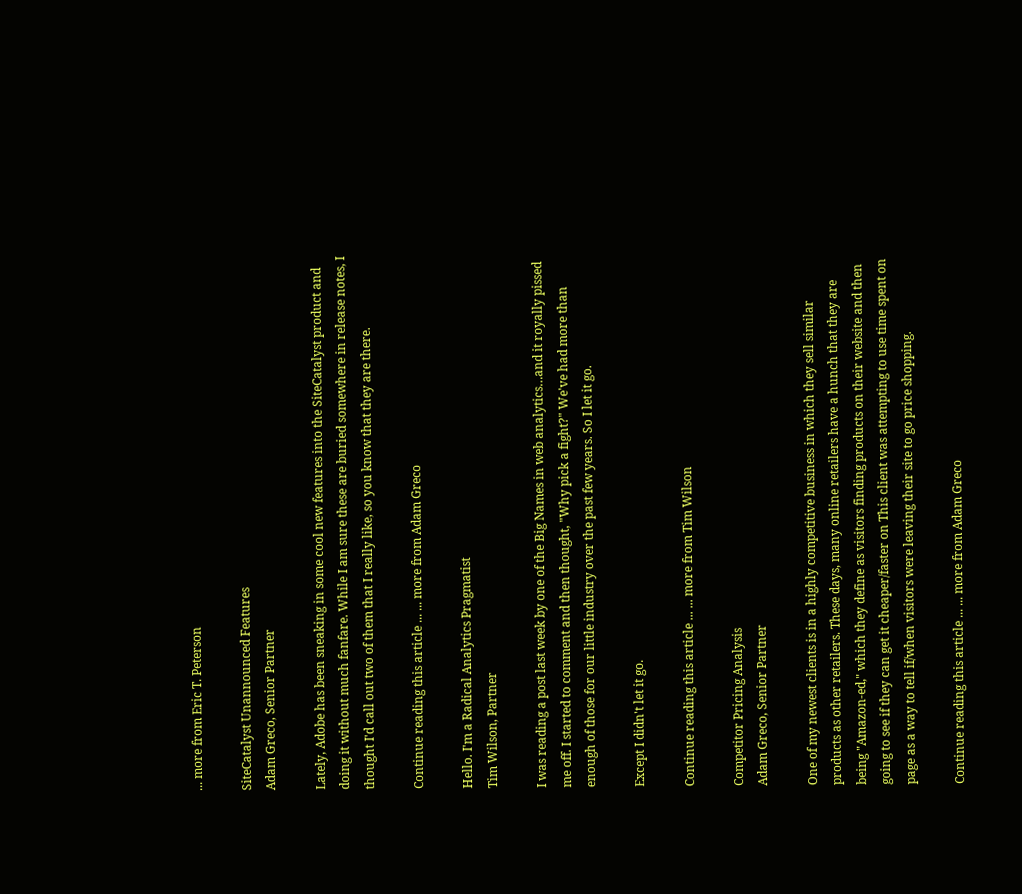... more from Eric T. Peterson

SiteCatalyst Unannounced Features
Adam Greco, Senior Partner

Lately, Adobe has been sneaking in some cool new features into the SiteCatalyst product and doing it without much fanfare. While I am sure these are buried somewhere in release notes, I thought I'd call out two of them that I really like, so you know that they are there.

Continue reading this article ... ... more from Adam Greco

Hello. I'm a Radical Analytics Pragmatist
Tim Wilson, Partner

I was reading a post last week by one of the Big Names in web analytics…and it royally pissed me off. I started to comment and then thought, "Why pick a fight?" We've had more than enough of those for our little industry over the past few years. So I let it go.

Except I didn't let it go.

Continue reading this article ... ... more from Tim Wilson

Competitor Pricing Analysis
Adam Greco, Senior Partner

One of my newest clients is in a highly competitive business in which they sell similar products as other retailers. These days, many online retailers have a hunch that they are being "Amazon-ed," which they define as visitors finding products on their website and then going to see if they can get it cheaper/faster on This client was attempting to use time spent on page as a way to tell if/when visitors were leaving their site to go price shopping.

Continue reading this article ... ... more from Adam Greco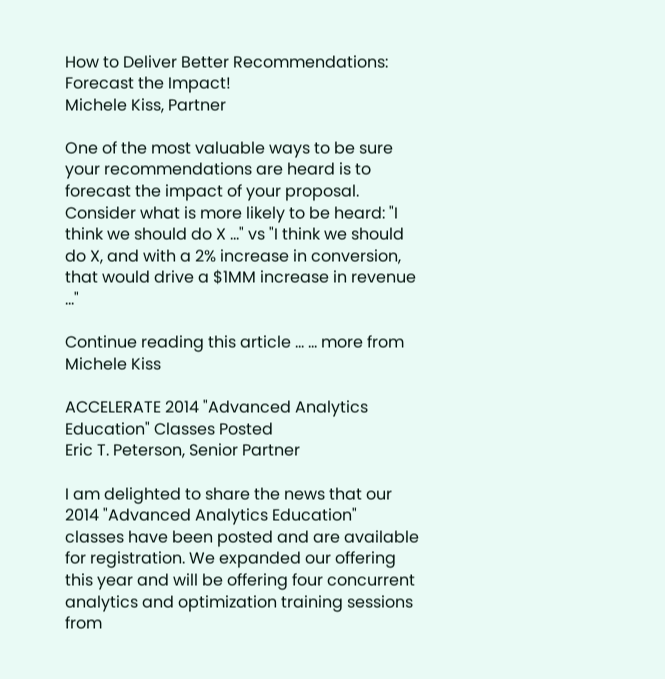How to Deliver Better Recommendations: Forecast the Impact!
Michele Kiss, Partner

One of the most valuable ways to be sure your recommendations are heard is to forecast the impact of your proposal. Consider what is more likely to be heard: "I think we should do X ..." vs "I think we should do X, and with a 2% increase in conversion, that would drive a $1MM increase in revenue ..."

Continue reading this article ... ... more from Michele Kiss

ACCELERATE 2014 "Advanced Analytics Education" Classes Posted
Eric T. Peterson, Senior Partner

I am delighted to share the news that our 2014 "Advanced Analytics Education" classes have been posted and are available for registration. We expanded our offering this year and will be offering four concurrent analytics and optimization training sessions from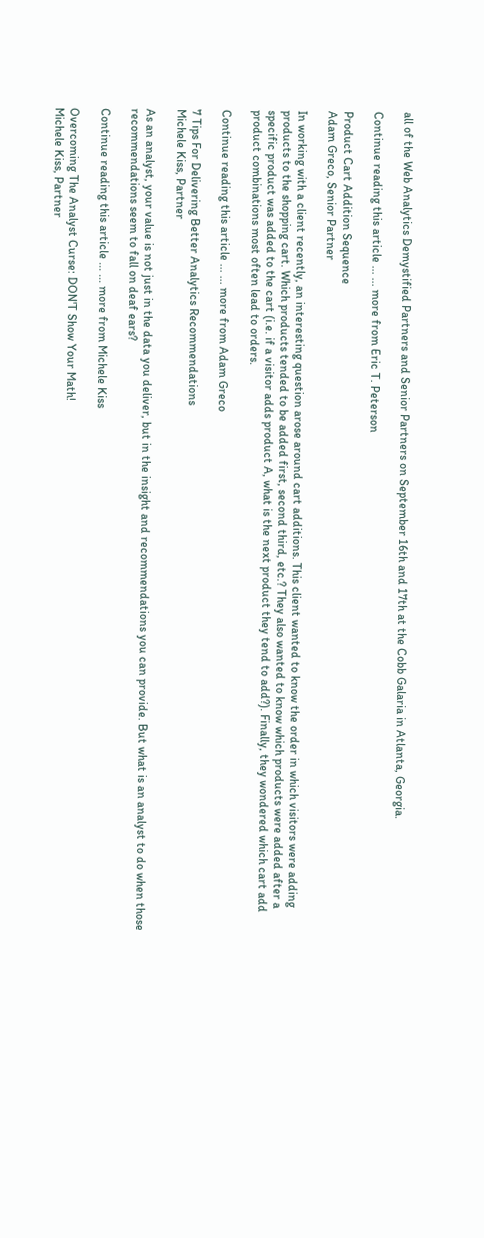all of the Web Analytics Demystified Partners and Senior Partners on September 16th and 17th at the Cobb Galaria in Atlanta, Georgia.

Continue reading this article ... ... more from Eric T. Peterson

Product Cart Addition Sequence
Adam Greco, Senior Partner

In working with a client recently, an interesting question arose around cart additions. This client wanted to know the order in which visitors were adding products to the shopping cart. Which products tended to be added first, second third, etc.? They also wanted to know which products were added after a specific product was added to the cart (i.e. if a visitor adds product A, what is the next product they tend to add?). Finally, they wondered which cart add product combinations most often lead to orders.

Continue reading this article ... ... more from Adam Greco

7 Tips For Delivering Better Analytics Recommendations
Michele Kiss, Partner

As an analyst, your value is not just in the data you deliver, but in the insight and recommendations you can provide. But what is an analyst to do when those recommendations seem to fall on deaf ears?

Continue reading this article ... ... more from Michele Kiss

Overcoming The Analyst Curse: DON'T Show Your Math!
Michele Kiss, Partner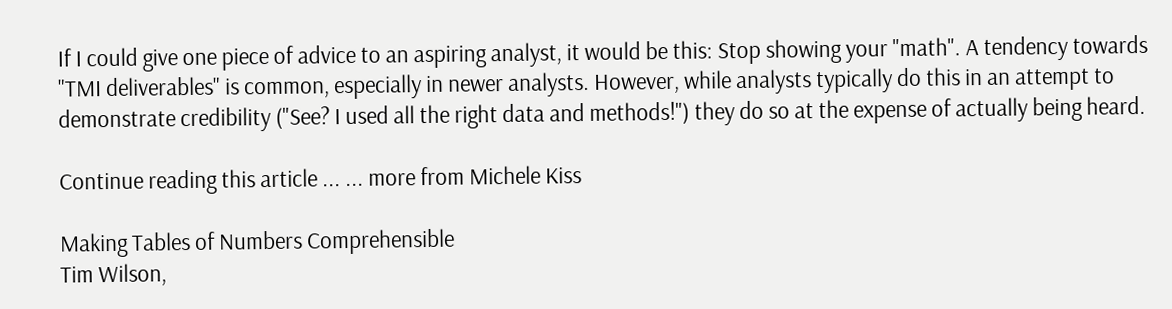If I could give one piece of advice to an aspiring analyst, it would be this: Stop showing your "math". A tendency towards "TMI deliverables" is common, especially in newer analysts. However, while analysts typically do this in an attempt to demonstrate credibility ("See? I used all the right data and methods!") they do so at the expense of actually being heard.

Continue reading this article ... ... more from Michele Kiss

Making Tables of Numbers Comprehensible
Tim Wilson,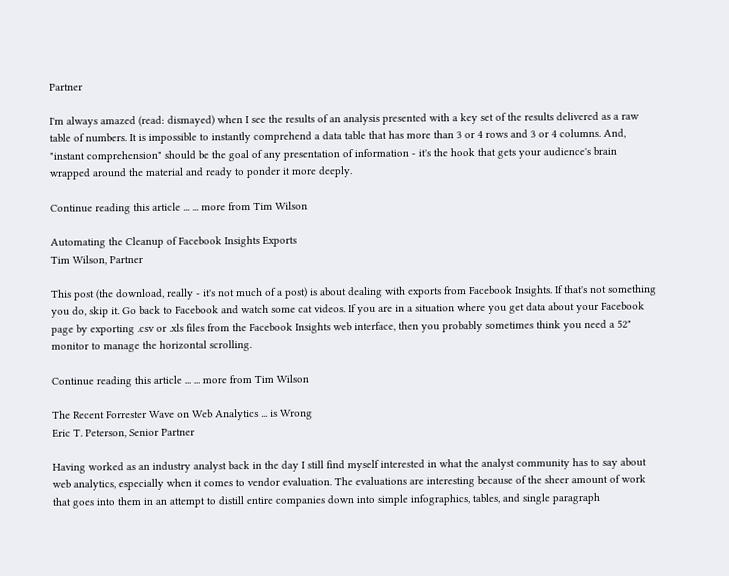Partner

I'm always amazed (read: dismayed) when I see the results of an analysis presented with a key set of the results delivered as a raw table of numbers. It is impossible to instantly comprehend a data table that has more than 3 or 4 rows and 3 or 4 columns. And, "instant comprehension" should be the goal of any presentation of information - it's the hook that gets your audience's brain wrapped around the material and ready to ponder it more deeply.

Continue reading this article ... ... more from Tim Wilson

Automating the Cleanup of Facebook Insights Exports
Tim Wilson, Partner

This post (the download, really - it's not much of a post) is about dealing with exports from Facebook Insights. If that's not something you do, skip it. Go back to Facebook and watch some cat videos. If you are in a situation where you get data about your Facebook page by exporting .csv or .xls files from the Facebook Insights web interface, then you probably sometimes think you need a 52" monitor to manage the horizontal scrolling.

Continue reading this article ... ... more from Tim Wilson

The Recent Forrester Wave on Web Analytics ... is Wrong
Eric T. Peterson, Senior Partner

Having worked as an industry analyst back in the day I still find myself interested in what the analyst community has to say about web analytics, especially when it comes to vendor evaluation. The evaluations are interesting because of the sheer amount of work that goes into them in an attempt to distill entire companies down into simple infographics, tables, and single paragraph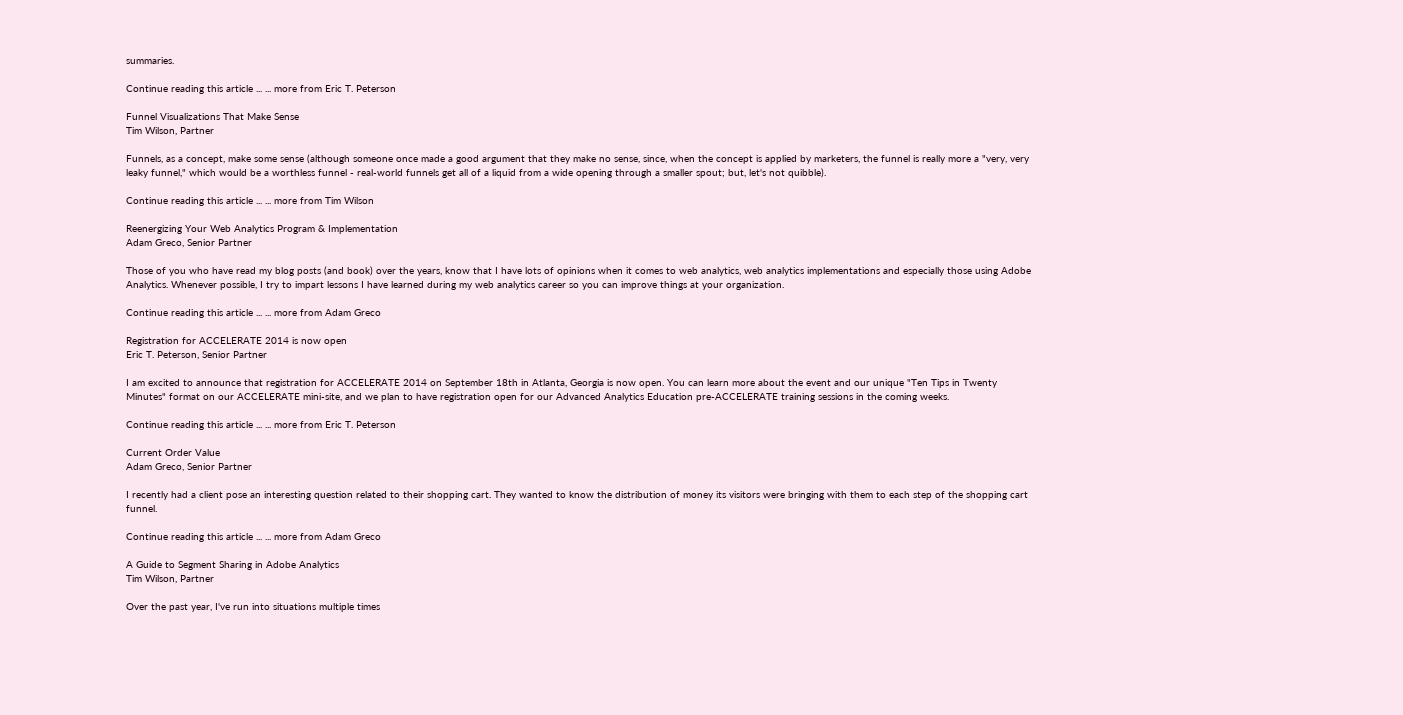summaries.

Continue reading this article ... ... more from Eric T. Peterson

Funnel Visualizations That Make Sense
Tim Wilson, Partner

Funnels, as a concept, make some sense (although someone once made a good argument that they make no sense, since, when the concept is applied by marketers, the funnel is really more a "very, very leaky funnel," which would be a worthless funnel - real-world funnels get all of a liquid from a wide opening through a smaller spout; but, let's not quibble).

Continue reading this article ... ... more from Tim Wilson

Reenergizing Your Web Analytics Program & Implementation
Adam Greco, Senior Partner

Those of you who have read my blog posts (and book) over the years, know that I have lots of opinions when it comes to web analytics, web analytics implementations and especially those using Adobe Analytics. Whenever possible, I try to impart lessons I have learned during my web analytics career so you can improve things at your organization.

Continue reading this article ... ... more from Adam Greco

Registration for ACCELERATE 2014 is now open
Eric T. Peterson, Senior Partner

I am excited to announce that registration for ACCELERATE 2014 on September 18th in Atlanta, Georgia is now open. You can learn more about the event and our unique "Ten Tips in Twenty Minutes" format on our ACCELERATE mini-site, and we plan to have registration open for our Advanced Analytics Education pre-ACCELERATE training sessions in the coming weeks.

Continue reading this article ... ... more from Eric T. Peterson

Current Order Value
Adam Greco, Senior Partner

I recently had a client pose an interesting question related to their shopping cart. They wanted to know the distribution of money its visitors were bringing with them to each step of the shopping cart funnel.

Continue reading this article ... ... more from Adam Greco

A Guide to Segment Sharing in Adobe Analytics
Tim Wilson, Partner

Over the past year, I've run into situations multiple times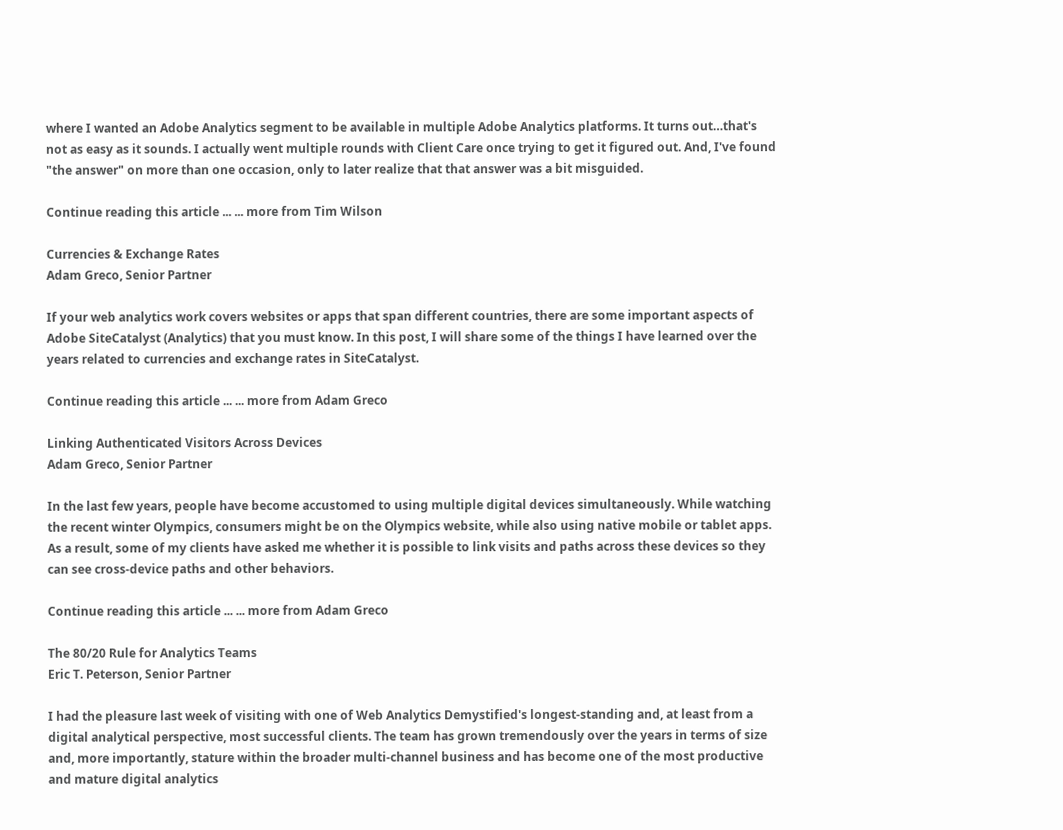where I wanted an Adobe Analytics segment to be available in multiple Adobe Analytics platforms. It turns out…that's not as easy as it sounds. I actually went multiple rounds with Client Care once trying to get it figured out. And, I've found "the answer" on more than one occasion, only to later realize that that answer was a bit misguided.

Continue reading this article ... ... more from Tim Wilson

Currencies & Exchange Rates
Adam Greco, Senior Partner

If your web analytics work covers websites or apps that span different countries, there are some important aspects of Adobe SiteCatalyst (Analytics) that you must know. In this post, I will share some of the things I have learned over the years related to currencies and exchange rates in SiteCatalyst.

Continue reading this article ... ... more from Adam Greco

Linking Authenticated Visitors Across Devices
Adam Greco, Senior Partner

In the last few years, people have become accustomed to using multiple digital devices simultaneously. While watching the recent winter Olympics, consumers might be on the Olympics website, while also using native mobile or tablet apps. As a result, some of my clients have asked me whether it is possible to link visits and paths across these devices so they can see cross-device paths and other behaviors.

Continue reading this article ... ... more from Adam Greco

The 80/20 Rule for Analytics Teams
Eric T. Peterson, Senior Partner

I had the pleasure last week of visiting with one of Web Analytics Demystified's longest-standing and, at least from a digital analytical perspective, most successful clients. The team has grown tremendously over the years in terms of size and, more importantly, stature within the broader multi-channel business and has become one of the most productive and mature digital analytics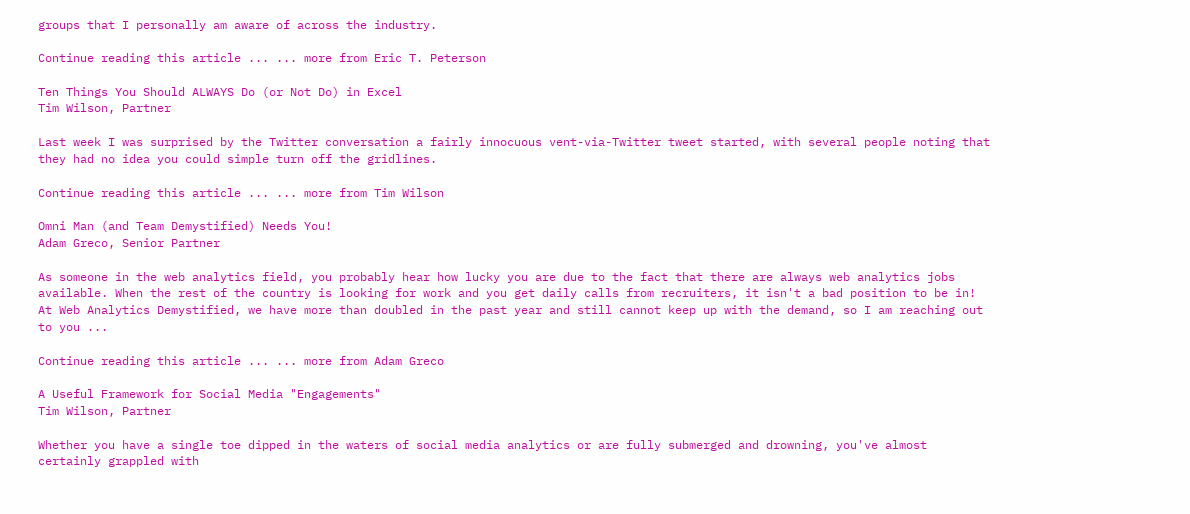groups that I personally am aware of across the industry.

Continue reading this article ... ... more from Eric T. Peterson

Ten Things You Should ALWAYS Do (or Not Do) in Excel
Tim Wilson, Partner

Last week I was surprised by the Twitter conversation a fairly innocuous vent-via-Twitter tweet started, with several people noting that they had no idea you could simple turn off the gridlines.

Continue reading this article ... ... more from Tim Wilson

Omni Man (and Team Demystified) Needs You!
Adam Greco, Senior Partner

As someone in the web analytics field, you probably hear how lucky you are due to the fact that there are always web analytics jobs available. When the rest of the country is looking for work and you get daily calls from recruiters, it isn't a bad position to be in! At Web Analytics Demystified, we have more than doubled in the past year and still cannot keep up with the demand, so I am reaching out to you ...

Continue reading this article ... ... more from Adam Greco

A Useful Framework for Social Media "Engagements"
Tim Wilson, Partner

Whether you have a single toe dipped in the waters of social media analytics or are fully submerged and drowning, you've almost certainly grappled with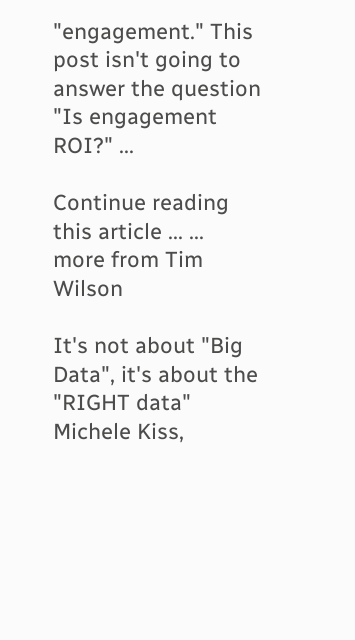"engagement." This post isn't going to answer the question "Is engagement ROI?" ...

Continue reading this article ... ... more from Tim Wilson

It's not about "Big Data", it's about the "RIGHT data"
Michele Kiss,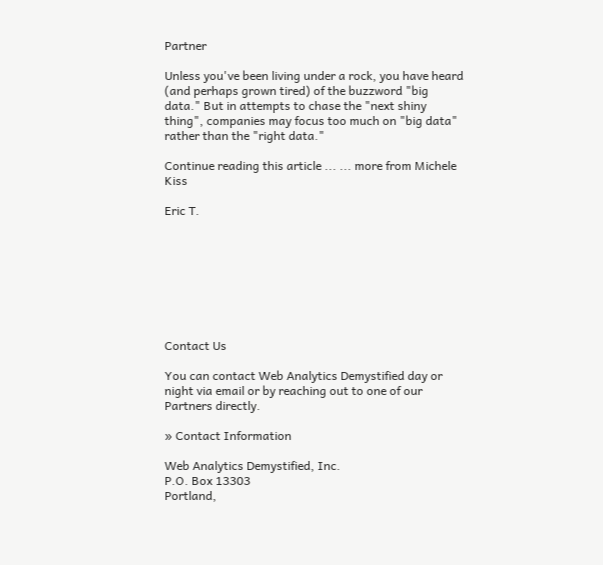Partner

Unless you've been living under a rock, you have heard (and perhaps grown tired) of the buzzword "big data." But in attempts to chase the "next shiny thing", companies may focus too much on "big data" rather than the "right data."

Continue reading this article ... ... more from Michele Kiss

Eric T.








Contact Us

You can contact Web Analytics Demystified day or night via email or by reaching out to one of our Partners directly.

» Contact Information

Web Analytics Demystified, Inc.
P.O. Box 13303
Portland,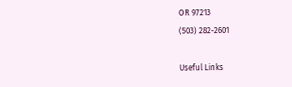OR 97213
(503) 282-2601

Useful Links